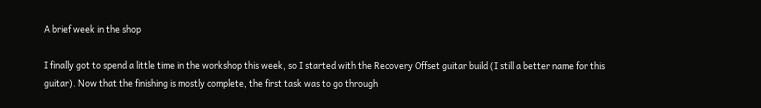A brief week in the shop

I finally got to spend a little time in the workshop this week, so I started with the Recovery Offset guitar build (I still a better name for this guitar). Now that the finishing is mostly complete, the first task was to go through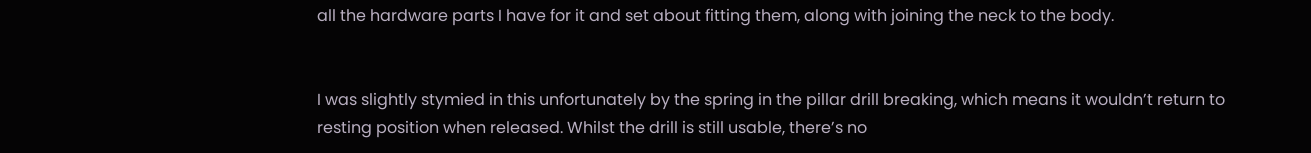all the hardware parts I have for it and set about fitting them, along with joining the neck to the body.


I was slightly stymied in this unfortunately by the spring in the pillar drill breaking, which means it wouldn’t return to resting position when released. Whilst the drill is still usable, there’s no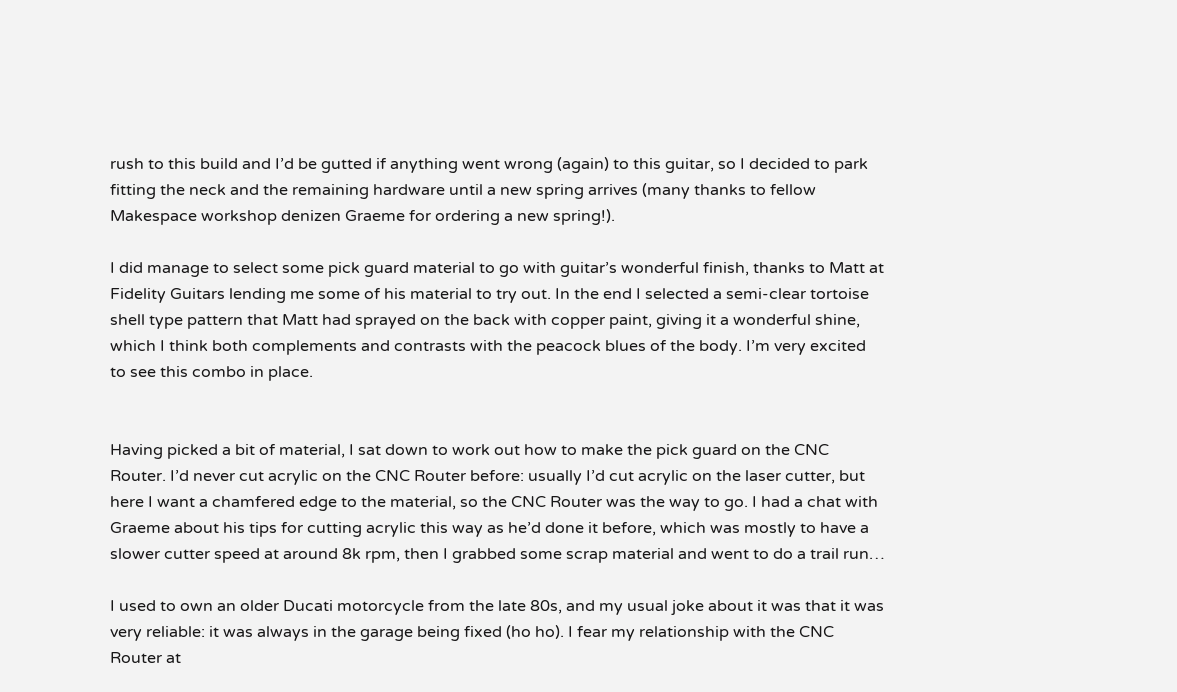rush to this build and I’d be gutted if anything went wrong (again) to this guitar, so I decided to park fitting the neck and the remaining hardware until a new spring arrives (many thanks to fellow Makespace workshop denizen Graeme for ordering a new spring!).

I did manage to select some pick guard material to go with guitar’s wonderful finish, thanks to Matt at Fidelity Guitars lending me some of his material to try out. In the end I selected a semi-clear tortoise shell type pattern that Matt had sprayed on the back with copper paint, giving it a wonderful shine, which I think both complements and contrasts with the peacock blues of the body. I’m very excited to see this combo in place.


Having picked a bit of material, I sat down to work out how to make the pick guard on the CNC Router. I’d never cut acrylic on the CNC Router before: usually I’d cut acrylic on the laser cutter, but here I want a chamfered edge to the material, so the CNC Router was the way to go. I had a chat with Graeme about his tips for cutting acrylic this way as he’d done it before, which was mostly to have a slower cutter speed at around 8k rpm, then I grabbed some scrap material and went to do a trail run…

I used to own an older Ducati motorcycle from the late 80s, and my usual joke about it was that it was very reliable: it was always in the garage being fixed (ho ho). I fear my relationship with the CNC Router at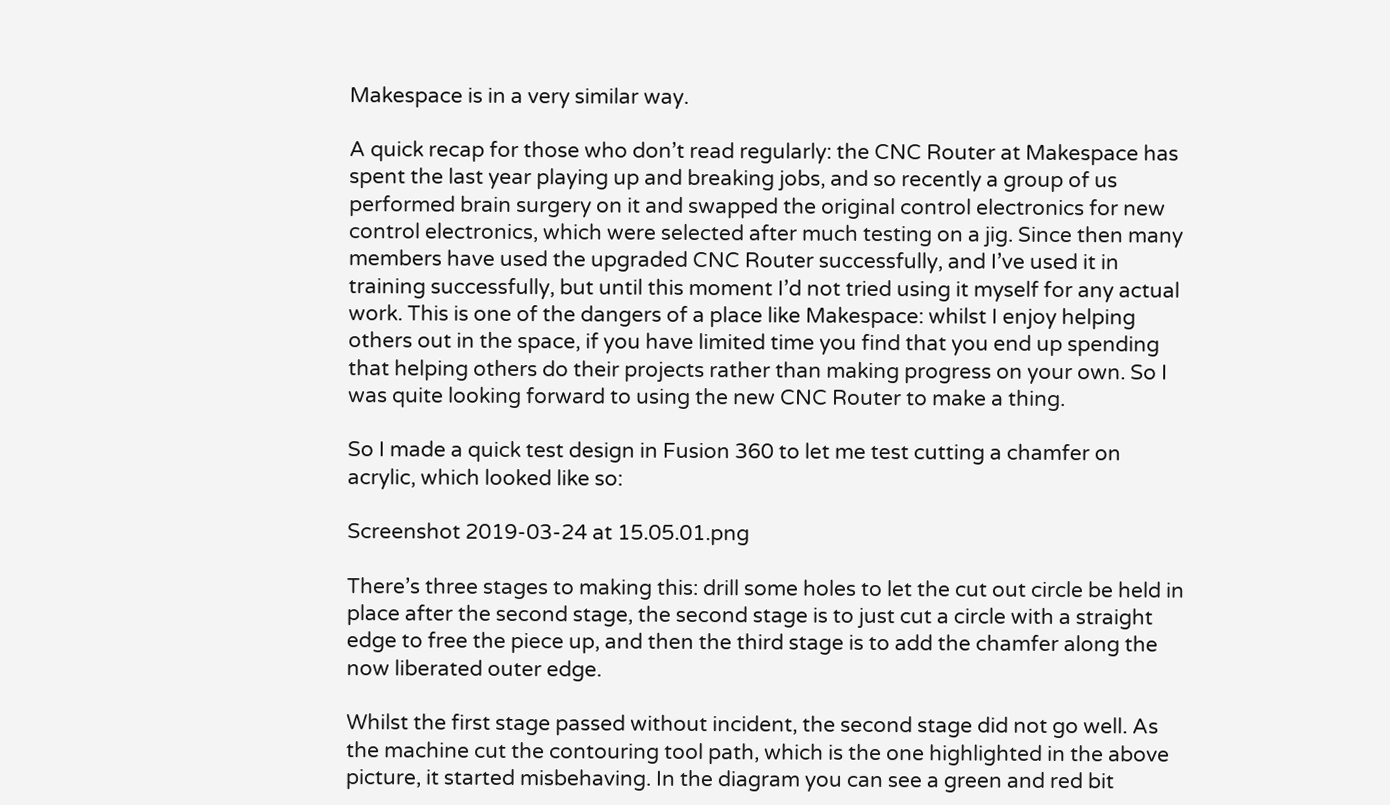Makespace is in a very similar way.

A quick recap for those who don’t read regularly: the CNC Router at Makespace has spent the last year playing up and breaking jobs, and so recently a group of us performed brain surgery on it and swapped the original control electronics for new control electronics, which were selected after much testing on a jig. Since then many members have used the upgraded CNC Router successfully, and I’ve used it in training successfully, but until this moment I’d not tried using it myself for any actual work. This is one of the dangers of a place like Makespace: whilst I enjoy helping others out in the space, if you have limited time you find that you end up spending that helping others do their projects rather than making progress on your own. So I was quite looking forward to using the new CNC Router to make a thing.

So I made a quick test design in Fusion 360 to let me test cutting a chamfer on acrylic, which looked like so:

Screenshot 2019-03-24 at 15.05.01.png

There’s three stages to making this: drill some holes to let the cut out circle be held in place after the second stage, the second stage is to just cut a circle with a straight edge to free the piece up, and then the third stage is to add the chamfer along the now liberated outer edge.

Whilst the first stage passed without incident, the second stage did not go well. As the machine cut the contouring tool path, which is the one highlighted in the above picture, it started misbehaving. In the diagram you can see a green and red bit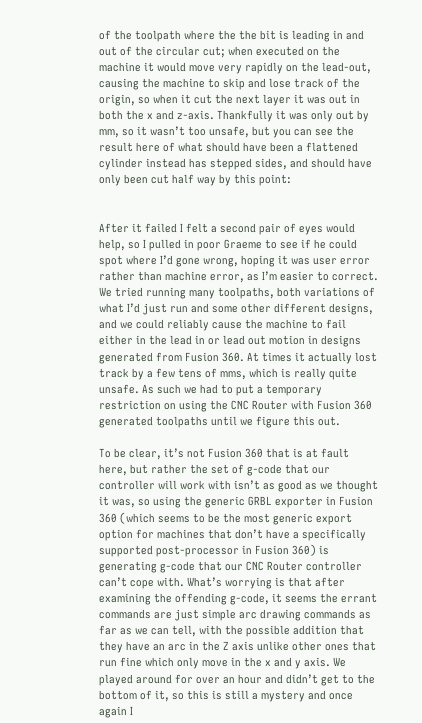of the toolpath where the the bit is leading in and out of the circular cut; when executed on the machine it would move very rapidly on the lead-out, causing the machine to skip and lose track of the origin, so when it cut the next layer it was out in both the x and z-axis. Thankfully it was only out by mm, so it wasn’t too unsafe, but you can see the result here of what should have been a flattened cylinder instead has stepped sides, and should have only been cut half way by this point:


After it failed I felt a second pair of eyes would help, so I pulled in poor Graeme to see if he could spot where I’d gone wrong, hoping it was user error rather than machine error, as I’m easier to correct. We tried running many toolpaths, both variations of what I’d just run and some other different designs, and we could reliably cause the machine to fail either in the lead in or lead out motion in designs generated from Fusion 360. At times it actually lost track by a few tens of mms, which is really quite unsafe. As such we had to put a temporary restriction on using the CNC Router with Fusion 360 generated toolpaths until we figure this out.

To be clear, it’s not Fusion 360 that is at fault here, but rather the set of g-code that our controller will work with isn’t as good as we thought it was, so using the generic GRBL exporter in Fusion 360 (which seems to be the most generic export option for machines that don’t have a specifically supported post-processor in Fusion 360) is generating g-code that our CNC Router controller can’t cope with. What’s worrying is that after examining the offending g-code, it seems the errant commands are just simple arc drawing commands as far as we can tell, with the possible addition that they have an arc in the Z axis unlike other ones that run fine which only move in the x and y axis. We played around for over an hour and didn’t get to the bottom of it, so this is still a mystery and once again I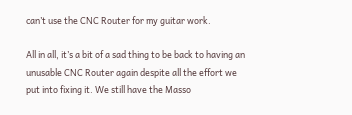can’t use the CNC Router for my guitar work.

All in all, it’s a bit of a sad thing to be back to having an unusable CNC Router again despite all the effort we put into fixing it. We still have the Masso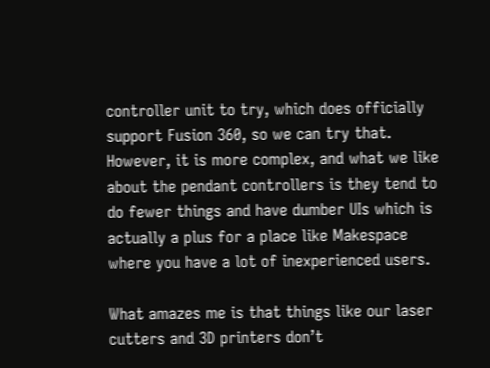controller unit to try, which does officially support Fusion 360, so we can try that. However, it is more complex, and what we like about the pendant controllers is they tend to do fewer things and have dumber UIs which is actually a plus for a place like Makespace where you have a lot of inexperienced users.

What amazes me is that things like our laser cutters and 3D printers don’t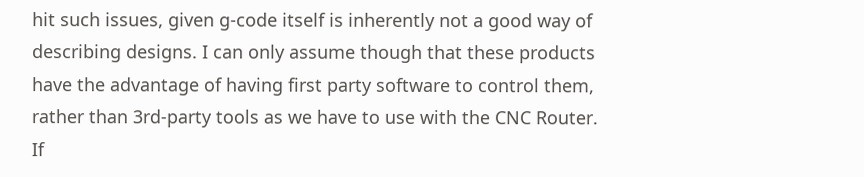hit such issues, given g-code itself is inherently not a good way of describing designs. I can only assume though that these products have the advantage of having first party software to control them, rather than 3rd-party tools as we have to use with the CNC Router. If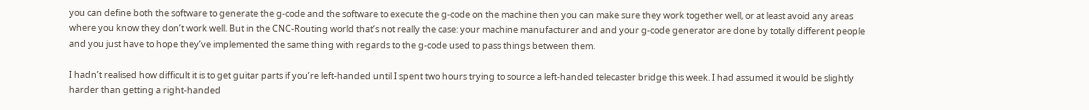you can define both the software to generate the g-code and the software to execute the g-code on the machine then you can make sure they work together well, or at least avoid any areas where you know they don’t work well. But in the CNC-Routing world that’s not really the case: your machine manufacturer and and your g-code generator are done by totally different people and you just have to hope they’ve implemented the same thing with regards to the g-code used to pass things between them.

I hadn’t realised how difficult it is to get guitar parts if you’re left-handed until I spent two hours trying to source a left-handed telecaster bridge this week. I had assumed it would be slightly harder than getting a right-handed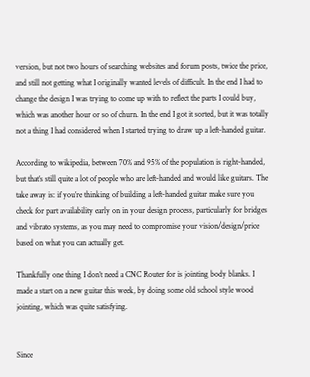version, but not two hours of searching websites and forum posts, twice the price, and still not getting what I originally wanted levels of difficult. In the end I had to change the design I was trying to come up with to reflect the parts I could buy, which was another hour or so of churn. In the end I got it sorted, but it was totally not a thing I had considered when I started trying to draw up a left-handed guitar.

According to wikipedia, between 70% and 95% of the population is right-handed, but that’s still quite a lot of people who are left-handed and would like guitars. The take away is: if you’re thinking of building a left-handed guitar make sure you check for part availability early on in your design process, particularly for bridges and vibrato systems, as you may need to compromise your vision/design/price based on what you can actually get.

Thankfully one thing I don’t need a CNC Router for is jointing body blanks. I made a start on a new guitar this week, by doing some old school style wood jointing, which was quite satisfying.


Since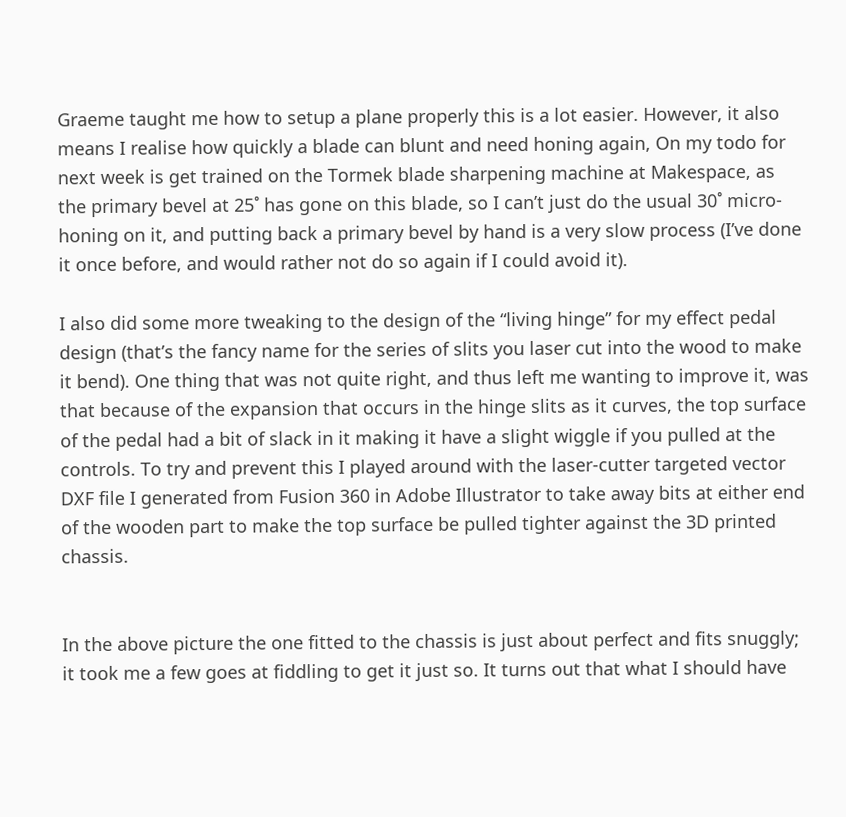Graeme taught me how to setup a plane properly this is a lot easier. However, it also means I realise how quickly a blade can blunt and need honing again, On my todo for next week is get trained on the Tormek blade sharpening machine at Makespace, as the primary bevel at 25˚ has gone on this blade, so I can’t just do the usual 30˚ micro-honing on it, and putting back a primary bevel by hand is a very slow process (I’ve done it once before, and would rather not do so again if I could avoid it).

I also did some more tweaking to the design of the “living hinge” for my effect pedal design (that’s the fancy name for the series of slits you laser cut into the wood to make it bend). One thing that was not quite right, and thus left me wanting to improve it, was that because of the expansion that occurs in the hinge slits as it curves, the top surface of the pedal had a bit of slack in it making it have a slight wiggle if you pulled at the controls. To try and prevent this I played around with the laser-cutter targeted vector DXF file I generated from Fusion 360 in Adobe Illustrator to take away bits at either end of the wooden part to make the top surface be pulled tighter against the 3D printed chassis.


In the above picture the one fitted to the chassis is just about perfect and fits snuggly; it took me a few goes at fiddling to get it just so. It turns out that what I should have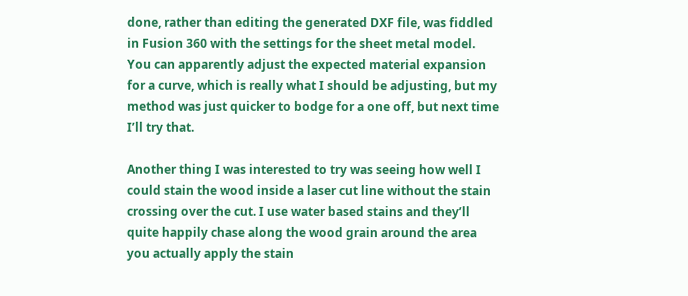done, rather than editing the generated DXF file, was fiddled in Fusion 360 with the settings for the sheet metal model. You can apparently adjust the expected material expansion for a curve, which is really what I should be adjusting, but my method was just quicker to bodge for a one off, but next time I’ll try that.

Another thing I was interested to try was seeing how well I could stain the wood inside a laser cut line without the stain crossing over the cut. I use water based stains and they’ll quite happily chase along the wood grain around the area you actually apply the stain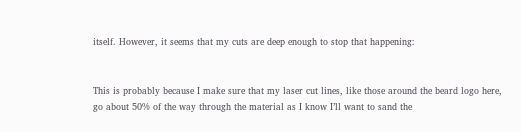itself. However, it seems that my cuts are deep enough to stop that happening:


This is probably because I make sure that my laser cut lines, like those around the beard logo here, go about 50% of the way through the material as I know I’ll want to sand the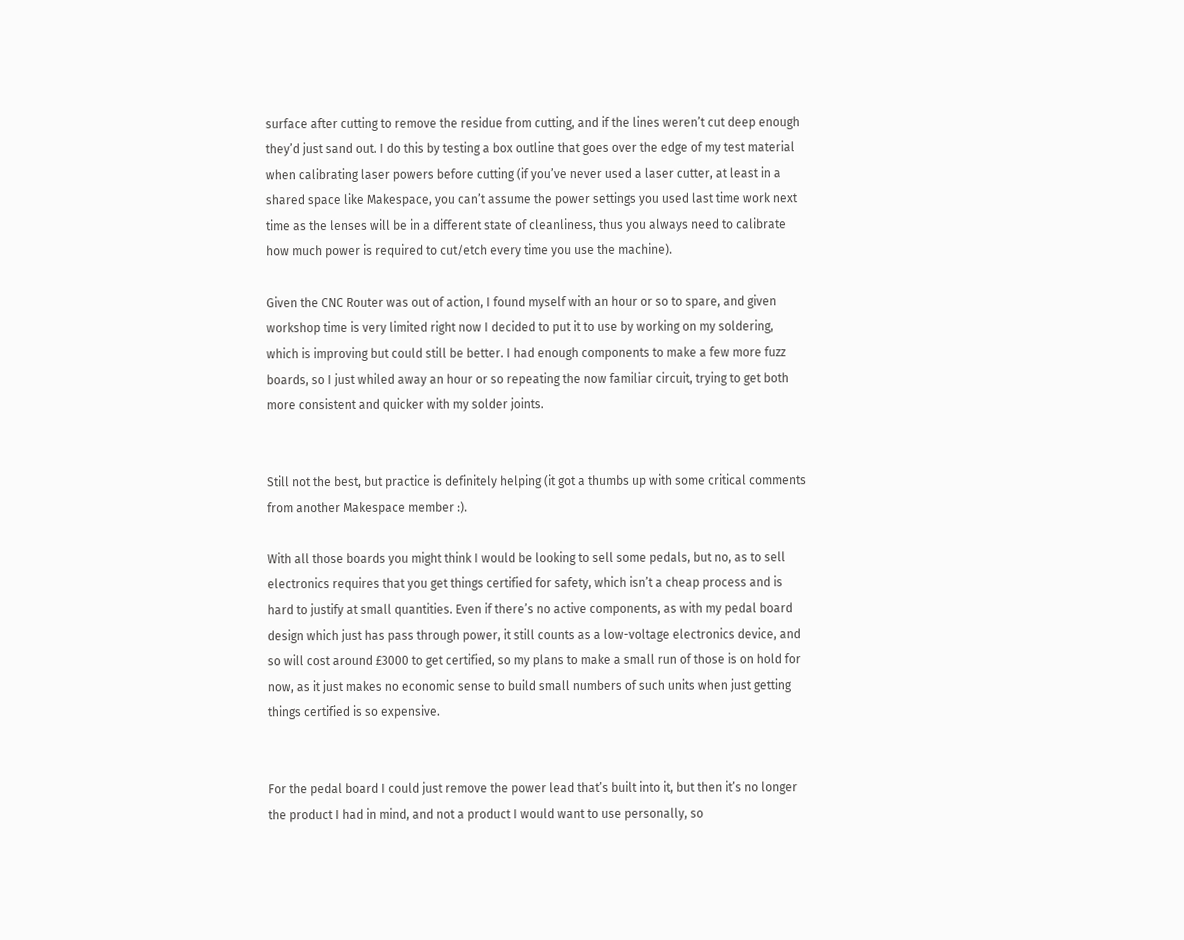surface after cutting to remove the residue from cutting, and if the lines weren’t cut deep enough they’d just sand out. I do this by testing a box outline that goes over the edge of my test material when calibrating laser powers before cutting (if you’ve never used a laser cutter, at least in a shared space like Makespace, you can’t assume the power settings you used last time work next time as the lenses will be in a different state of cleanliness, thus you always need to calibrate how much power is required to cut/etch every time you use the machine).

Given the CNC Router was out of action, I found myself with an hour or so to spare, and given workshop time is very limited right now I decided to put it to use by working on my soldering, which is improving but could still be better. I had enough components to make a few more fuzz boards, so I just whiled away an hour or so repeating the now familiar circuit, trying to get both more consistent and quicker with my solder joints.


Still not the best, but practice is definitely helping (it got a thumbs up with some critical comments from another Makespace member :).

With all those boards you might think I would be looking to sell some pedals, but no, as to sell electronics requires that you get things certified for safety, which isn’t a cheap process and is hard to justify at small quantities. Even if there’s no active components, as with my pedal board design which just has pass through power, it still counts as a low-voltage electronics device, and so will cost around £3000 to get certified, so my plans to make a small run of those is on hold for now, as it just makes no economic sense to build small numbers of such units when just getting things certified is so expensive.


For the pedal board I could just remove the power lead that’s built into it, but then it’s no longer the product I had in mind, and not a product I would want to use personally, so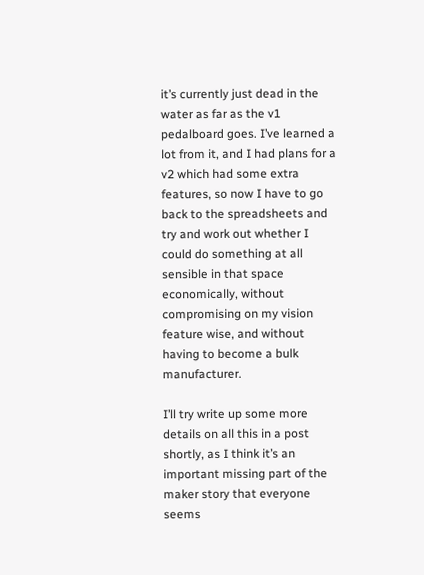it’s currently just dead in the water as far as the v1 pedalboard goes. I’ve learned a lot from it, and I had plans for a v2 which had some extra features, so now I have to go back to the spreadsheets and try and work out whether I could do something at all sensible in that space economically, without compromising on my vision feature wise, and without having to become a bulk manufacturer.

I’ll try write up some more details on all this in a post shortly, as I think it’s an important missing part of the maker story that everyone seems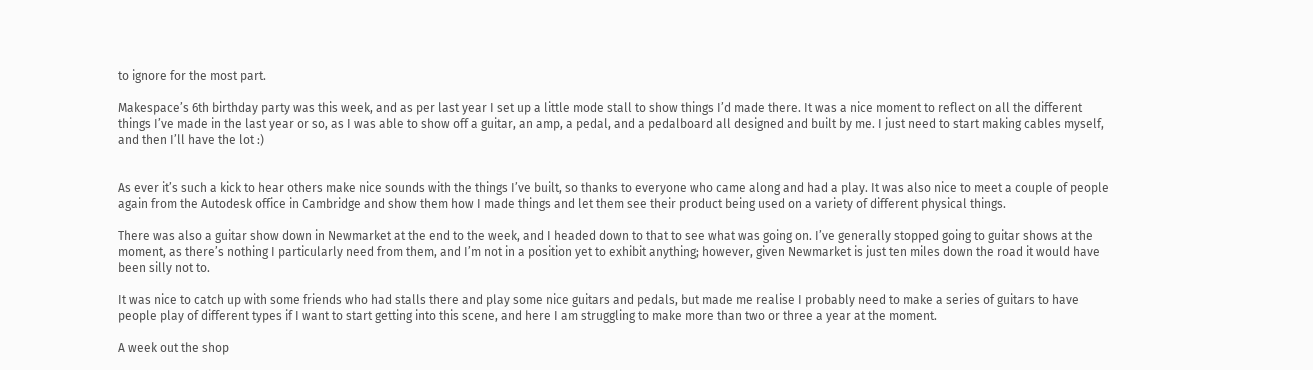to ignore for the most part.

Makespace’s 6th birthday party was this week, and as per last year I set up a little mode stall to show things I’d made there. It was a nice moment to reflect on all the different things I’ve made in the last year or so, as I was able to show off a guitar, an amp, a pedal, and a pedalboard all designed and built by me. I just need to start making cables myself, and then I’ll have the lot :)


As ever it’s such a kick to hear others make nice sounds with the things I’ve built, so thanks to everyone who came along and had a play. It was also nice to meet a couple of people again from the Autodesk office in Cambridge and show them how I made things and let them see their product being used on a variety of different physical things.

There was also a guitar show down in Newmarket at the end to the week, and I headed down to that to see what was going on. I’ve generally stopped going to guitar shows at the moment, as there’s nothing I particularly need from them, and I’m not in a position yet to exhibit anything; however, given Newmarket is just ten miles down the road it would have been silly not to.

It was nice to catch up with some friends who had stalls there and play some nice guitars and pedals, but made me realise I probably need to make a series of guitars to have people play of different types if I want to start getting into this scene, and here I am struggling to make more than two or three a year at the moment.

A week out the shop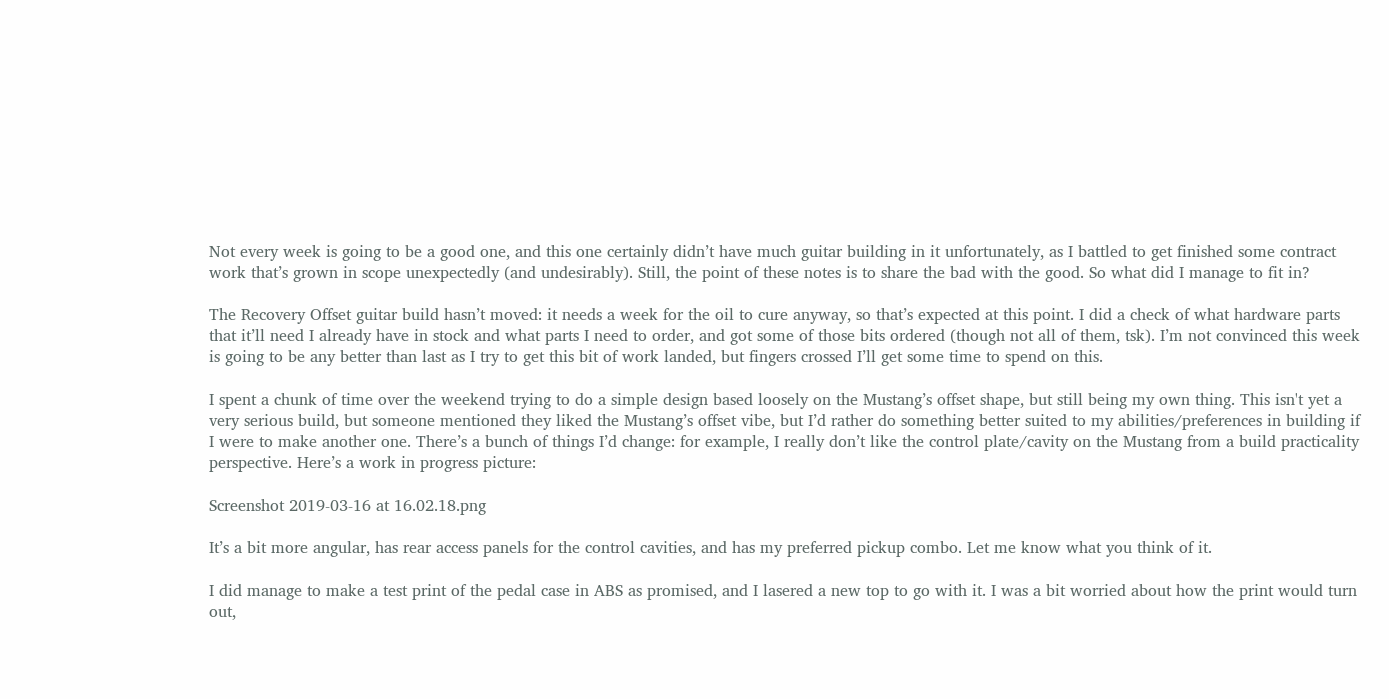Not every week is going to be a good one, and this one certainly didn’t have much guitar building in it unfortunately, as I battled to get finished some contract work that’s grown in scope unexpectedly (and undesirably). Still, the point of these notes is to share the bad with the good. So what did I manage to fit in?

The Recovery Offset guitar build hasn’t moved: it needs a week for the oil to cure anyway, so that’s expected at this point. I did a check of what hardware parts that it’ll need I already have in stock and what parts I need to order, and got some of those bits ordered (though not all of them, tsk). I’m not convinced this week is going to be any better than last as I try to get this bit of work landed, but fingers crossed I’ll get some time to spend on this.

I spent a chunk of time over the weekend trying to do a simple design based loosely on the Mustang’s offset shape, but still being my own thing. This isn't yet a very serious build, but someone mentioned they liked the Mustang’s offset vibe, but I’d rather do something better suited to my abilities/preferences in building if I were to make another one. There’s a bunch of things I’d change: for example, I really don’t like the control plate/cavity on the Mustang from a build practicality perspective. Here’s a work in progress picture:

Screenshot 2019-03-16 at 16.02.18.png

It’s a bit more angular, has rear access panels for the control cavities, and has my preferred pickup combo. Let me know what you think of it.

I did manage to make a test print of the pedal case in ABS as promised, and I lasered a new top to go with it. I was a bit worried about how the print would turn out,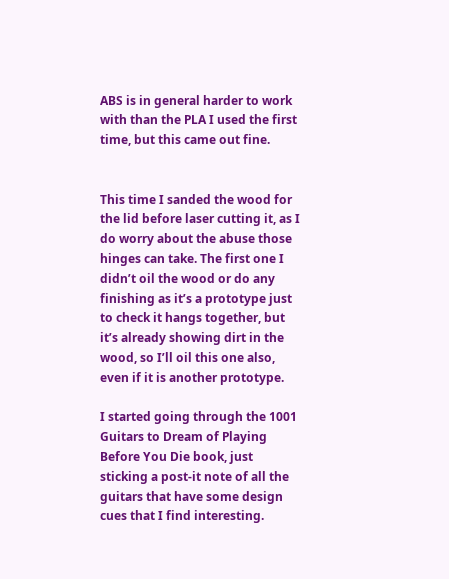ABS is in general harder to work with than the PLA I used the first time, but this came out fine.


This time I sanded the wood for the lid before laser cutting it, as I do worry about the abuse those hinges can take. The first one I didn’t oil the wood or do any finishing as it’s a prototype just to check it hangs together, but it’s already showing dirt in the wood, so I’ll oil this one also, even if it is another prototype.

I started going through the 1001 Guitars to Dream of Playing Before You Die book, just sticking a post-it note of all the guitars that have some design cues that I find interesting.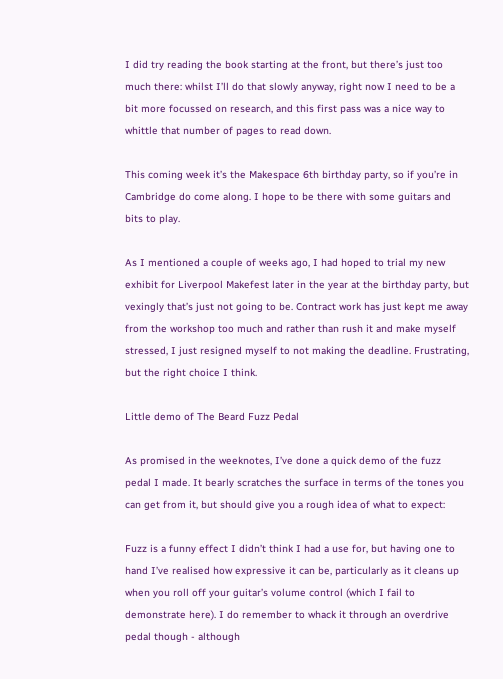I did try reading the book starting at the front, but there’s just too much there: whilst I’ll do that slowly anyway, right now I need to be a bit more focussed on research, and this first pass was a nice way to whittle that number of pages to read down.

This coming week it’s the Makespace 6th birthday party, so if you’re in Cambridge do come along. I hope to be there with some guitars and bits to play.

As I mentioned a couple of weeks ago, I had hoped to trial my new exhibit for Liverpool Makefest later in the year at the birthday party, but vexingly that’s just not going to be. Contract work has just kept me away from the workshop too much and rather than rush it and make myself stressed, I just resigned myself to not making the deadline. Frustrating, but the right choice I think.

Little demo of The Beard Fuzz Pedal

As promised in the weeknotes, I’ve done a quick demo of the fuzz pedal I made. It bearly scratches the surface in terms of the tones you can get from it, but should give you a rough idea of what to expect:

Fuzz is a funny effect I didn’t think I had a use for, but having one to hand I’ve realised how expressive it can be, particularly as it cleans up when you roll off your guitar’s volume control (which I fail to demonstrate here). I do remember to whack it through an overdrive pedal though - although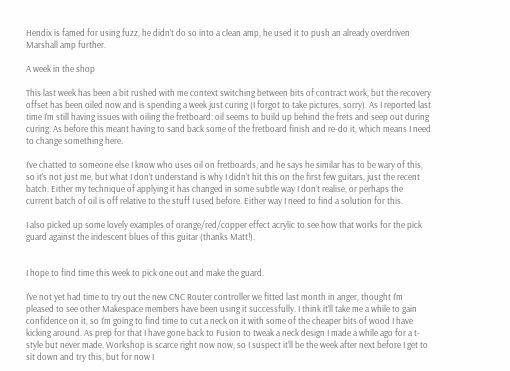Hendix is famed for using fuzz, he didn’t do so into a clean amp, he used it to push an already overdriven Marshall amp further.

A week in the shop

This last week has been a bit rushed with me context switching between bits of contract work, but the recovery offset has been oiled now and is spending a week just curing (I forgot to take pictures, sorry). As I reported last time I’m still having issues with oiling the fretboard: oil seems to build up behind the frets and seep out during curing. As before this meant having to sand back some of the fretboard finish and re-do it, which means I need to change something here.

I’ve chatted to someone else I know who uses oil on fretboards, and he says he similar has to be wary of this, so it’s not just me, but what I don’t understand is why I didn’t hit this on the first few guitars, just the recent batch. Either my technique of applying it has changed in some subtle way I don’t realise, or perhaps the current batch of oil is off relative to the stuff I used before. Either way I need to find a solution for this.

I also picked up some lovely examples of orange/red/copper effect acrylic to see how that works for the pick guard against the iridescent blues of this guitar (thanks Matt!).


I hope to find time this week to pick one out and make the guard.

I’ve not yet had time to try out the new CNC Router controller we fitted last month in anger, thought I’m pleased to see other Makespace members have been using it successfully. I think it’ll take me a while to gain confidence on it, so I’m going to find time to cut a neck on it with some of the cheaper bits of wood I have kicking around. As prep for that I have gone back to Fusion to tweak a neck design I made a while ago for a t-style but never made. Workshop is scarce right now now, so I suspect it’ll be the week after next before I get to sit down and try this, but for now I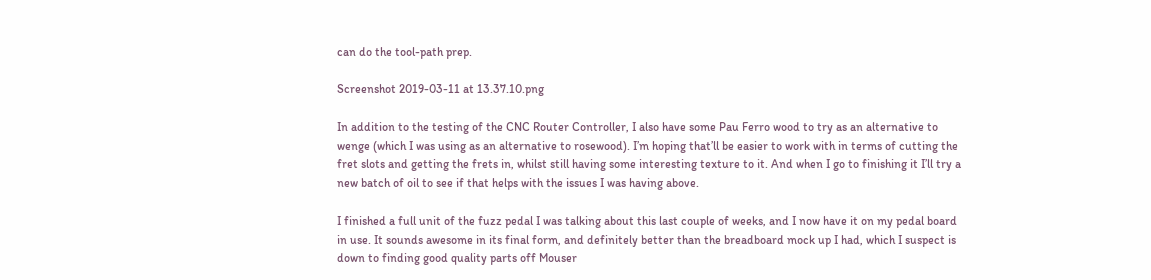can do the tool-path prep.

Screenshot 2019-03-11 at 13.37.10.png

In addition to the testing of the CNC Router Controller, I also have some Pau Ferro wood to try as an alternative to wenge (which I was using as an alternative to rosewood). I’m hoping that’ll be easier to work with in terms of cutting the fret slots and getting the frets in, whilst still having some interesting texture to it. And when I go to finishing it I’ll try a new batch of oil to see if that helps with the issues I was having above.

I finished a full unit of the fuzz pedal I was talking about this last couple of weeks, and I now have it on my pedal board in use. It sounds awesome in its final form, and definitely better than the breadboard mock up I had, which I suspect is down to finding good quality parts off Mouser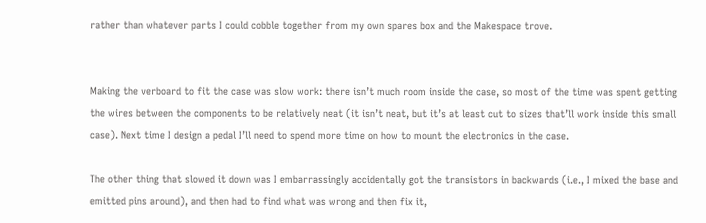rather than whatever parts I could cobble together from my own spares box and the Makespace trove.


Making the verboard to fit the case was slow work: there isn’t much room inside the case, so most of the time was spent getting the wires between the components to be relatively neat (it isn’t neat, but it’s at least cut to sizes that’ll work inside this small case). Next time I design a pedal I’ll need to spend more time on how to mount the electronics in the case.

The other thing that slowed it down was I embarrassingly accidentally got the transistors in backwards (i.e., I mixed the base and emitted pins around), and then had to find what was wrong and then fix it,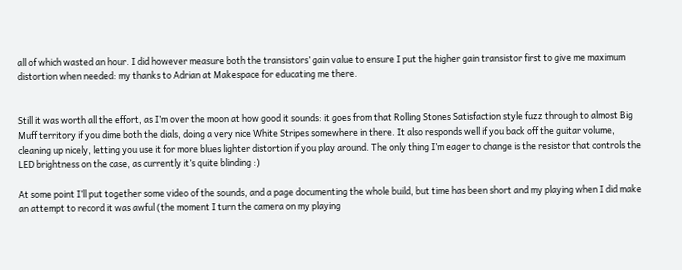all of which wasted an hour. I did however measure both the transistors’ gain value to ensure I put the higher gain transistor first to give me maximum distortion when needed: my thanks to Adrian at Makespace for educating me there.


Still it was worth all the effort, as I’m over the moon at how good it sounds: it goes from that Rolling Stones Satisfaction style fuzz through to almost Big Muff territory if you dime both the dials, doing a very nice White Stripes somewhere in there. It also responds well if you back off the guitar volume, cleaning up nicely, letting you use it for more blues lighter distortion if you play around. The only thing I’m eager to change is the resistor that controls the LED brightness on the case, as currently it’s quite blinding :)

At some point I’ll put together some video of the sounds, and a page documenting the whole build, but time has been short and my playing when I did make an attempt to record it was awful (the moment I turn the camera on my playing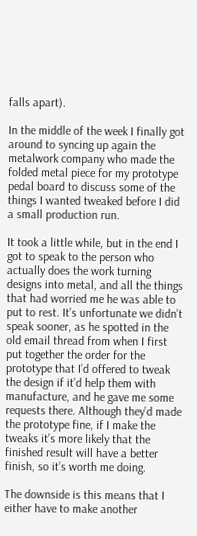falls apart).

In the middle of the week I finally got around to syncing up again the metalwork company who made the folded metal piece for my prototype pedal board to discuss some of the things I wanted tweaked before I did a small production run.

It took a little while, but in the end I got to speak to the person who actually does the work turning designs into metal, and all the things that had worried me he was able to put to rest. It’s unfortunate we didn’t speak sooner, as he spotted in the old email thread from when I first put together the order for the prototype that I’d offered to tweak the design if it’d help them with manufacture, and he gave me some requests there. Although they’d made the prototype fine, if I make the tweaks it’s more likely that the finished result will have a better finish, so it’s worth me doing.

The downside is this means that I either have to make another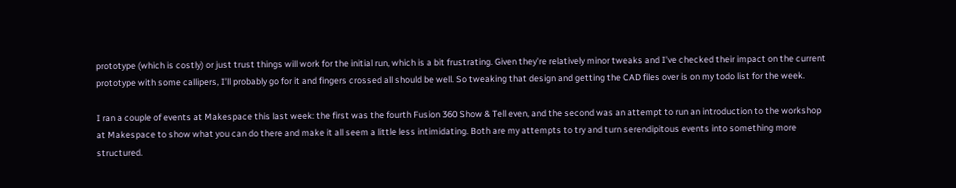prototype (which is costly) or just trust things will work for the initial run, which is a bit frustrating. Given they’re relatively minor tweaks and I’ve checked their impact on the current prototype with some callipers, I’ll probably go for it and fingers crossed all should be well. So tweaking that design and getting the CAD files over is on my todo list for the week.

I ran a couple of events at Makespace this last week: the first was the fourth Fusion 360 Show & Tell even, and the second was an attempt to run an introduction to the workshop at Makespace to show what you can do there and make it all seem a little less intimidating. Both are my attempts to try and turn serendipitous events into something more structured.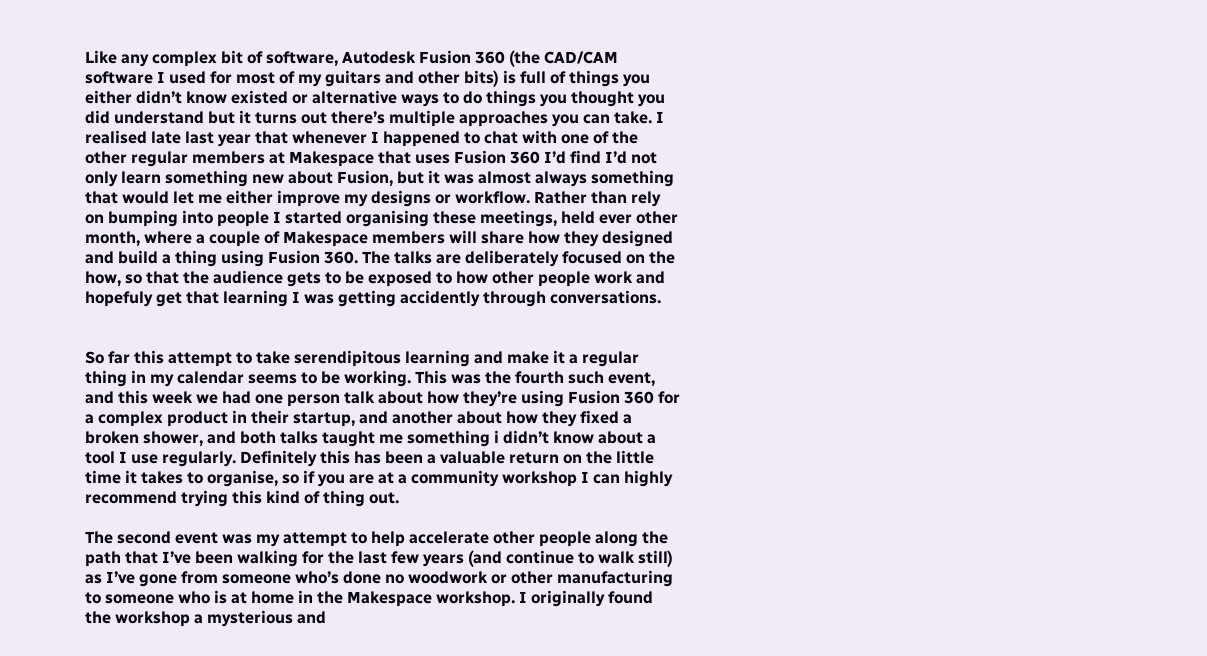Like any complex bit of software, Autodesk Fusion 360 (the CAD/CAM software I used for most of my guitars and other bits) is full of things you either didn’t know existed or alternative ways to do things you thought you did understand but it turns out there’s multiple approaches you can take. I realised late last year that whenever I happened to chat with one of the other regular members at Makespace that uses Fusion 360 I’d find I’d not only learn something new about Fusion, but it was almost always something that would let me either improve my designs or workflow. Rather than rely on bumping into people I started organising these meetings, held ever other month, where a couple of Makespace members will share how they designed and build a thing using Fusion 360. The talks are deliberately focused on the how, so that the audience gets to be exposed to how other people work and hopefuly get that learning I was getting accidently through conversations.


So far this attempt to take serendipitous learning and make it a regular thing in my calendar seems to be working. This was the fourth such event, and this week we had one person talk about how they’re using Fusion 360 for a complex product in their startup, and another about how they fixed a broken shower, and both talks taught me something i didn’t know about a tool I use regularly. Definitely this has been a valuable return on the little time it takes to organise, so if you are at a community workshop I can highly recommend trying this kind of thing out.

The second event was my attempt to help accelerate other people along the path that I’ve been walking for the last few years (and continue to walk still) as I’ve gone from someone who’s done no woodwork or other manufacturing to someone who is at home in the Makespace workshop. I originally found the workshop a mysterious and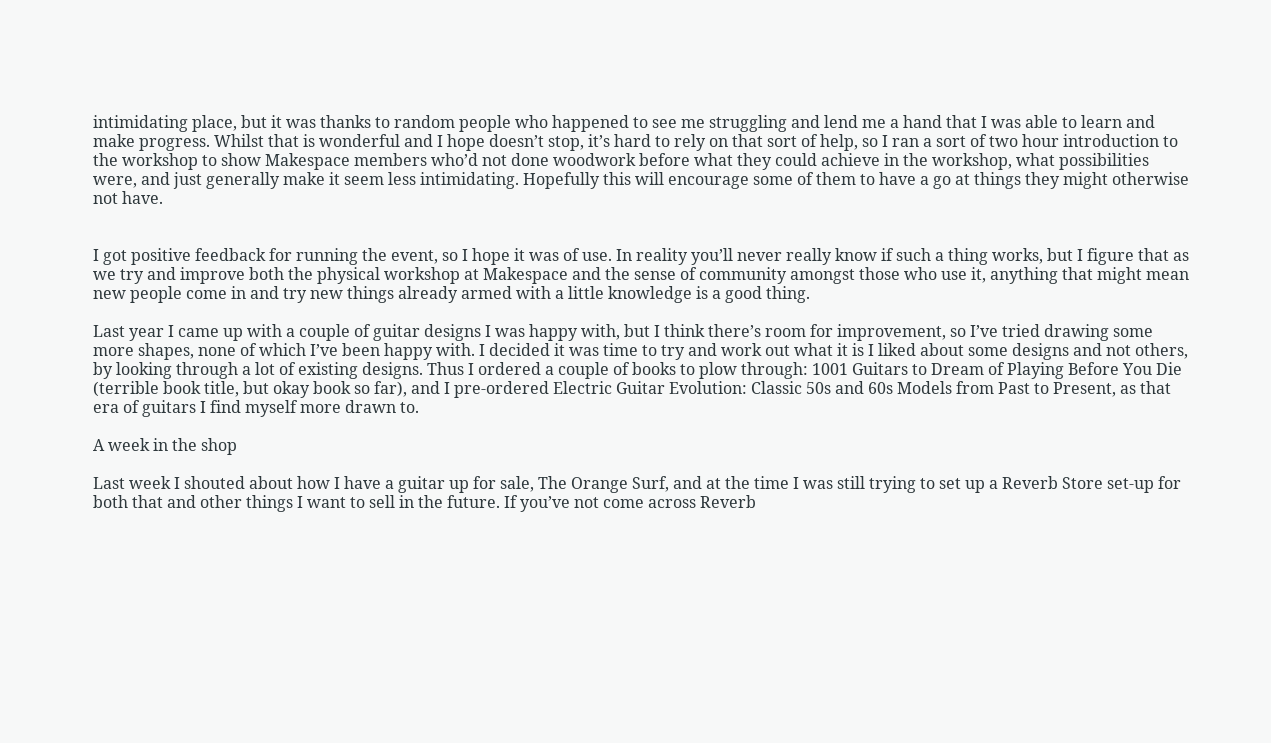intimidating place, but it was thanks to random people who happened to see me struggling and lend me a hand that I was able to learn and make progress. Whilst that is wonderful and I hope doesn’t stop, it’s hard to rely on that sort of help, so I ran a sort of two hour introduction to the workshop to show Makespace members who’d not done woodwork before what they could achieve in the workshop, what possibilities were, and just generally make it seem less intimidating. Hopefully this will encourage some of them to have a go at things they might otherwise not have.


I got positive feedback for running the event, so I hope it was of use. In reality you’ll never really know if such a thing works, but I figure that as we try and improve both the physical workshop at Makespace and the sense of community amongst those who use it, anything that might mean new people come in and try new things already armed with a little knowledge is a good thing.

Last year I came up with a couple of guitar designs I was happy with, but I think there’s room for improvement, so I’ve tried drawing some more shapes, none of which I’ve been happy with. I decided it was time to try and work out what it is I liked about some designs and not others, by looking through a lot of existing designs. Thus I ordered a couple of books to plow through: 1001 Guitars to Dream of Playing Before You Die (terrible book title, but okay book so far), and I pre-ordered Electric Guitar Evolution: Classic 50s and 60s Models from Past to Present, as that era of guitars I find myself more drawn to.

A week in the shop

Last week I shouted about how I have a guitar up for sale, The Orange Surf, and at the time I was still trying to set up a Reverb Store set-up for both that and other things I want to sell in the future. If you’ve not come across Reverb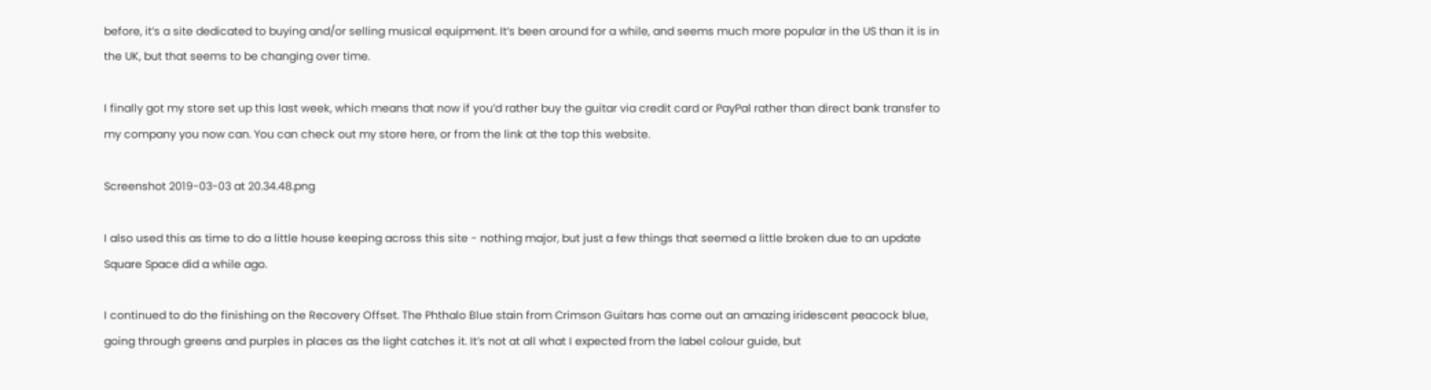before, it’s a site dedicated to buying and/or selling musical equipment. It’s been around for a while, and seems much more popular in the US than it is in the UK, but that seems to be changing over time.

I finally got my store set up this last week, which means that now if you’d rather buy the guitar via credit card or PayPal rather than direct bank transfer to my company you now can. You can check out my store here, or from the link at the top this website.

Screenshot 2019-03-03 at 20.34.48.png

I also used this as time to do a little house keeping across this site - nothing major, but just a few things that seemed a little broken due to an update Square Space did a while ago.

I continued to do the finishing on the Recovery Offset. The Phthalo Blue stain from Crimson Guitars has come out an amazing iridescent peacock blue, going through greens and purples in places as the light catches it. It’s not at all what I expected from the label colour guide, but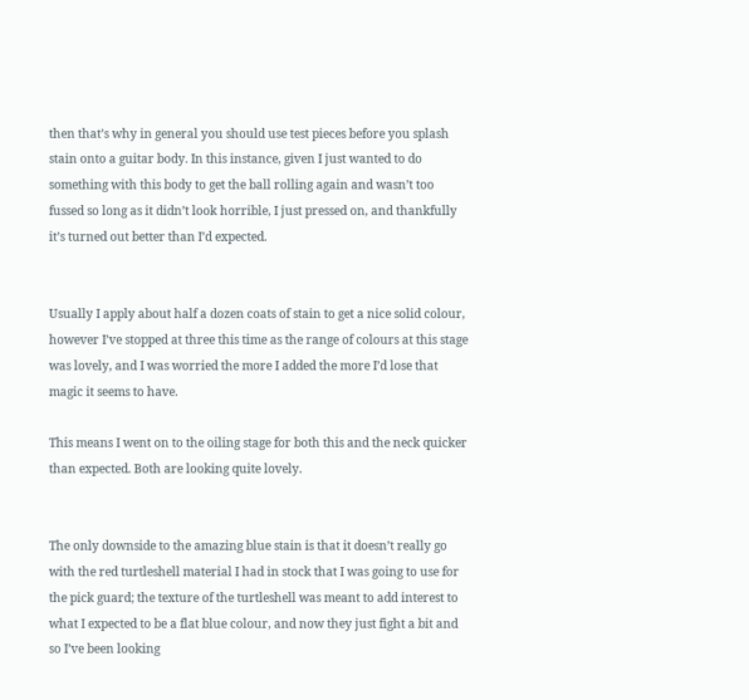then that’s why in general you should use test pieces before you splash stain onto a guitar body. In this instance, given I just wanted to do something with this body to get the ball rolling again and wasn’t too fussed so long as it didn’t look horrible, I just pressed on, and thankfully it’s turned out better than I’d expected.


Usually I apply about half a dozen coats of stain to get a nice solid colour, however I’ve stopped at three this time as the range of colours at this stage was lovely, and I was worried the more I added the more I’d lose that magic it seems to have.

This means I went on to the oiling stage for both this and the neck quicker than expected. Both are looking quite lovely.


The only downside to the amazing blue stain is that it doesn’t really go with the red turtleshell material I had in stock that I was going to use for the pick guard; the texture of the turtleshell was meant to add interest to what I expected to be a flat blue colour, and now they just fight a bit and so I’ve been looking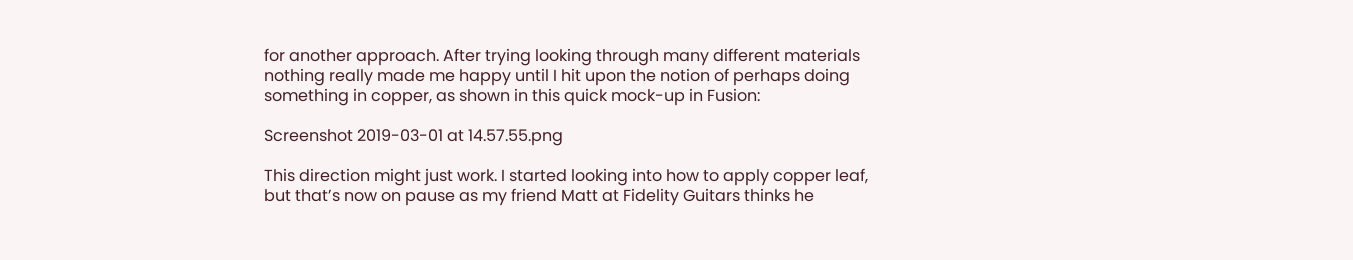for another approach. After trying looking through many different materials nothing really made me happy until I hit upon the notion of perhaps doing something in copper, as shown in this quick mock-up in Fusion:

Screenshot 2019-03-01 at 14.57.55.png

This direction might just work. I started looking into how to apply copper leaf, but that’s now on pause as my friend Matt at Fidelity Guitars thinks he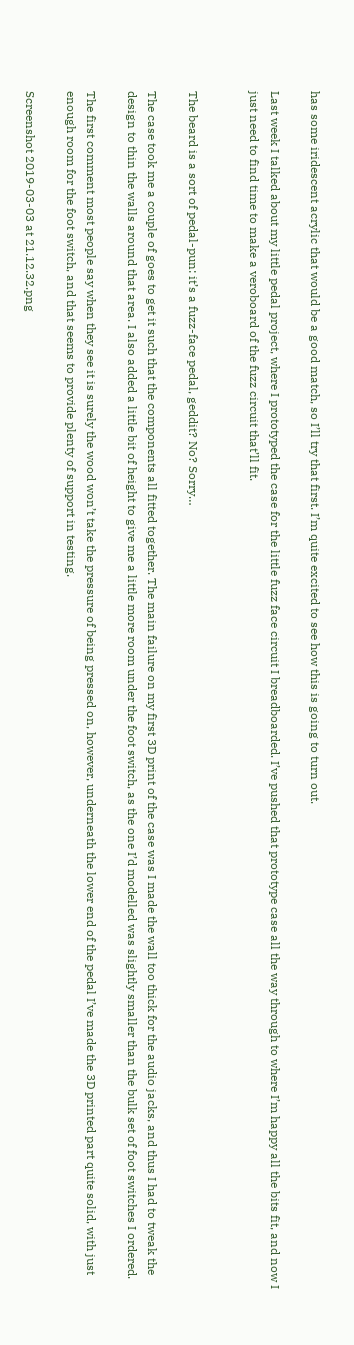has some iridescent acrylic that would be a good match, so I’ll try that first. I’m quite excited to see how this is going to turn out.

Last week I talked about my little pedal project, where I prototyped the case for the little fuzz face circuit I breadboarded. I’ve pushed that prototype case all the way through to where I’m happy all the bits fit, and now I just need to find time to make a veroboard of the fuzz circuit that’ll fit.


The beard is a sort of pedal-pun: it’s a fuzz-face pedal, geddit? No? Sorry…

The case took me a couple of goes to get it such that the components all fitted together. The main failure on my first 3D print of the case was I made the wall too thick for the audio jacks, and thus I had to tweak the design to thin the walls around that area. I also added a little bit of height to give me a little more room under the foot switch, as the one I’d modelled was slightly smaller than the bulk set of foot switches I ordered.

The first comment most people say when they see it is surely the wood won’t take the pressure of being pressed on, however, underneath the lower end of the pedal I’ve made the 3D printed part quite solid, with just enough room for the foot switch, and that seems to provide plenty of support in testing.

Screenshot 2019-03-03 at 21.12.32.png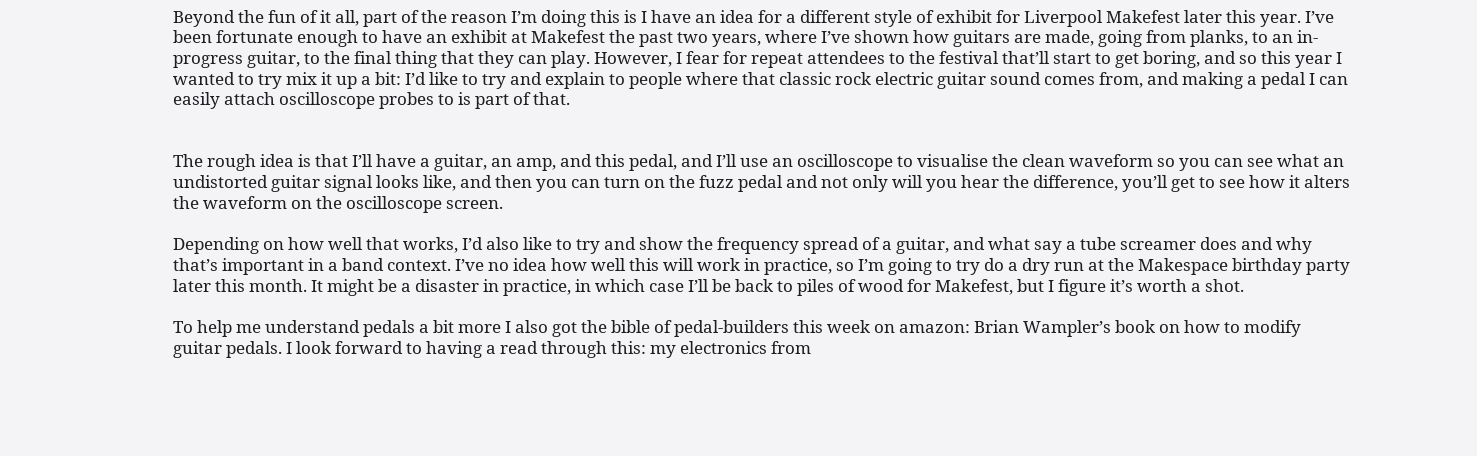Beyond the fun of it all, part of the reason I’m doing this is I have an idea for a different style of exhibit for Liverpool Makefest later this year. I’ve been fortunate enough to have an exhibit at Makefest the past two years, where I’ve shown how guitars are made, going from planks, to an in-progress guitar, to the final thing that they can play. However, I fear for repeat attendees to the festival that’ll start to get boring, and so this year I wanted to try mix it up a bit: I’d like to try and explain to people where that classic rock electric guitar sound comes from, and making a pedal I can easily attach oscilloscope probes to is part of that.


The rough idea is that I’ll have a guitar, an amp, and this pedal, and I’ll use an oscilloscope to visualise the clean waveform so you can see what an undistorted guitar signal looks like, and then you can turn on the fuzz pedal and not only will you hear the difference, you’ll get to see how it alters the waveform on the oscilloscope screen.

Depending on how well that works, I’d also like to try and show the frequency spread of a guitar, and what say a tube screamer does and why that’s important in a band context. I’ve no idea how well this will work in practice, so I’m going to try do a dry run at the Makespace birthday party later this month. It might be a disaster in practice, in which case I’ll be back to piles of wood for Makefest, but I figure it’s worth a shot.

To help me understand pedals a bit more I also got the bible of pedal-builders this week on amazon: Brian Wampler’s book on how to modify guitar pedals. I look forward to having a read through this: my electronics from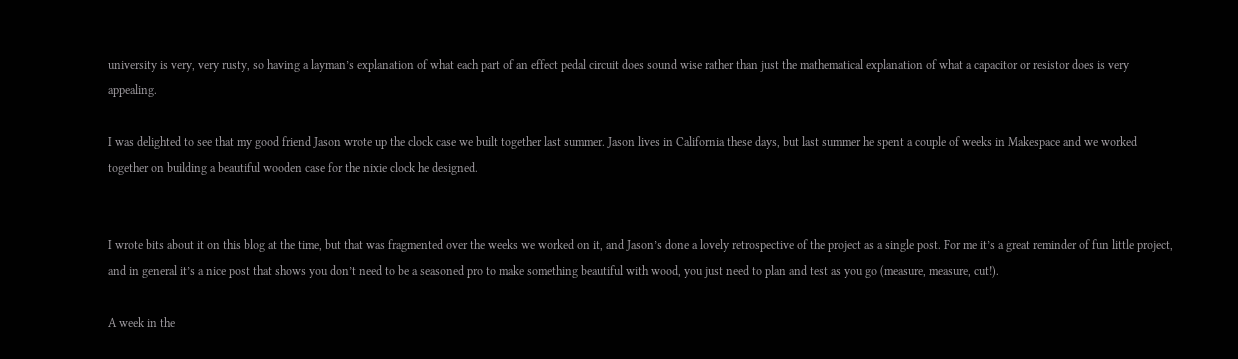university is very, very rusty, so having a layman’s explanation of what each part of an effect pedal circuit does sound wise rather than just the mathematical explanation of what a capacitor or resistor does is very appealing.

I was delighted to see that my good friend Jason wrote up the clock case we built together last summer. Jason lives in California these days, but last summer he spent a couple of weeks in Makespace and we worked together on building a beautiful wooden case for the nixie clock he designed.


I wrote bits about it on this blog at the time, but that was fragmented over the weeks we worked on it, and Jason’s done a lovely retrospective of the project as a single post. For me it’s a great reminder of fun little project, and in general it’s a nice post that shows you don’t need to be a seasoned pro to make something beautiful with wood, you just need to plan and test as you go (measure, measure, cut!).

A week in the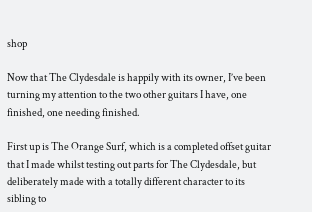shop

Now that The Clydesdale is happily with its owner, I’ve been turning my attention to the two other guitars I have, one finished, one needing finished.

First up is The Orange Surf, which is a completed offset guitar that I made whilst testing out parts for The Clydesdale, but deliberately made with a totally different character to its sibling to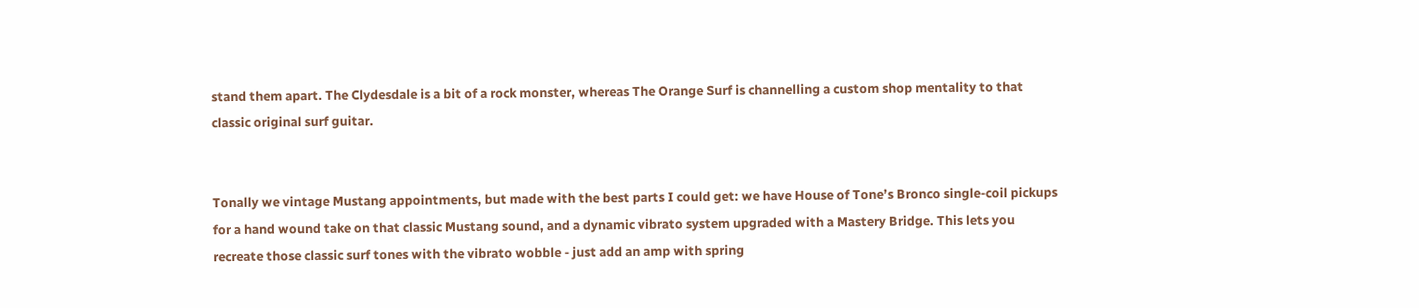stand them apart. The Clydesdale is a bit of a rock monster, whereas The Orange Surf is channelling a custom shop mentality to that classic original surf guitar.


Tonally we vintage Mustang appointments, but made with the best parts I could get: we have House of Tone’s Bronco single-coil pickups for a hand wound take on that classic Mustang sound, and a dynamic vibrato system upgraded with a Mastery Bridge. This lets you recreate those classic surf tones with the vibrato wobble - just add an amp with spring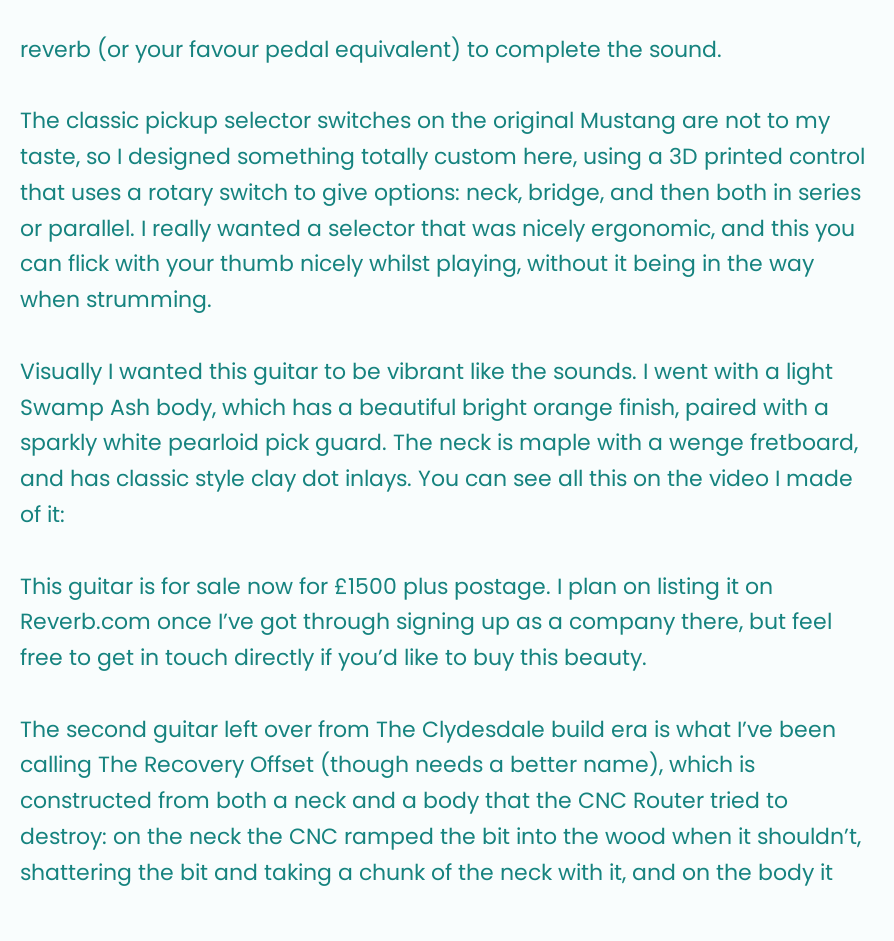reverb (or your favour pedal equivalent) to complete the sound.

The classic pickup selector switches on the original Mustang are not to my taste, so I designed something totally custom here, using a 3D printed control that uses a rotary switch to give options: neck, bridge, and then both in series or parallel. I really wanted a selector that was nicely ergonomic, and this you can flick with your thumb nicely whilst playing, without it being in the way when strumming.

Visually I wanted this guitar to be vibrant like the sounds. I went with a light Swamp Ash body, which has a beautiful bright orange finish, paired with a sparkly white pearloid pick guard. The neck is maple with a wenge fretboard, and has classic style clay dot inlays. You can see all this on the video I made of it:

This guitar is for sale now for £1500 plus postage. I plan on listing it on Reverb.com once I’ve got through signing up as a company there, but feel free to get in touch directly if you’d like to buy this beauty.

The second guitar left over from The Clydesdale build era is what I’ve been calling The Recovery Offset (though needs a better name), which is constructed from both a neck and a body that the CNC Router tried to destroy: on the neck the CNC ramped the bit into the wood when it shouldn’t, shattering the bit and taking a chunk of the neck with it, and on the body it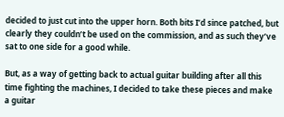decided to just cut into the upper horn. Both bits I’d since patched, but clearly they couldn’t be used on the commission, and as such they’ve sat to one side for a good while.

But, as a way of getting back to actual guitar building after all this time fighting the machines, I decided to take these pieces and make a guitar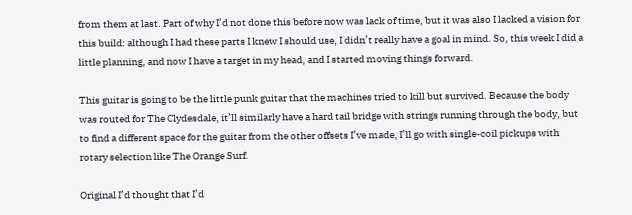from them at last. Part of why I’d not done this before now was lack of time, but it was also I lacked a vision for this build: although I had these parts I knew I should use, I didn’t really have a goal in mind. So, this week I did a little planning, and now I have a target in my head, and I started moving things forward.

This guitar is going to be the little punk guitar that the machines tried to kill but survived. Because the body was routed for The Clydesdale, it’ll similarly have a hard tail bridge with strings running through the body, but to find a different space for the guitar from the other offsets I’ve made, I’ll go with single-coil pickups with rotary selection like The Orange Surf.

Original I’d thought that I’d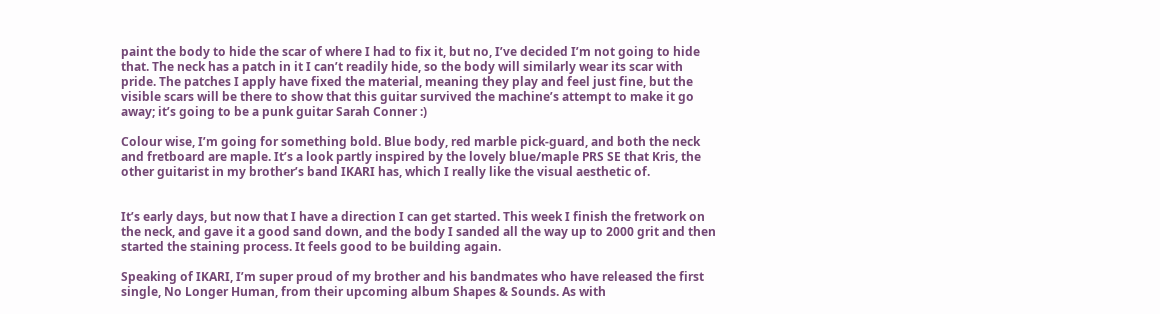paint the body to hide the scar of where I had to fix it, but no, I’ve decided I’m not going to hide that. The neck has a patch in it I can’t readily hide, so the body will similarly wear its scar with pride. The patches I apply have fixed the material, meaning they play and feel just fine, but the visible scars will be there to show that this guitar survived the machine’s attempt to make it go away; it’s going to be a punk guitar Sarah Conner :)

Colour wise, I’m going for something bold. Blue body, red marble pick-guard, and both the neck and fretboard are maple. It’s a look partly inspired by the lovely blue/maple PRS SE that Kris, the other guitarist in my brother’s band IKARI has, which I really like the visual aesthetic of.


It’s early days, but now that I have a direction I can get started. This week I finish the fretwork on the neck, and gave it a good sand down, and the body I sanded all the way up to 2000 grit and then started the staining process. It feels good to be building again.

Speaking of IKARI, I’m super proud of my brother and his bandmates who have released the first single, No Longer Human, from their upcoming album Shapes & Sounds. As with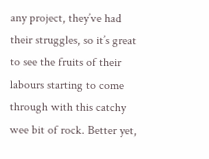any project, they’ve had their struggles, so it’s great to see the fruits of their labours starting to come through with this catchy wee bit of rock. Better yet,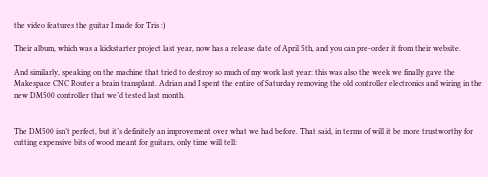the video features the guitar I made for Tris :)

Their album, which was a kickstarter project last year, now has a release date of April 5th, and you can pre-order it from their website.

And similarly, speaking on the machine that tried to destroy so much of my work last year: this was also the week we finally gave the Makespace CNC Router a brain transplant. Adrian and I spent the entire of Saturday removing the old controller electronics and wiring in the new DM500 controller that we’d tested last month.


The DM500 isn’t perfect, but it’s definitely an improvement over what we had before. That said, in terms of will it be more trustworthy for cutting expensive bits of wood meant for guitars, only time will tell: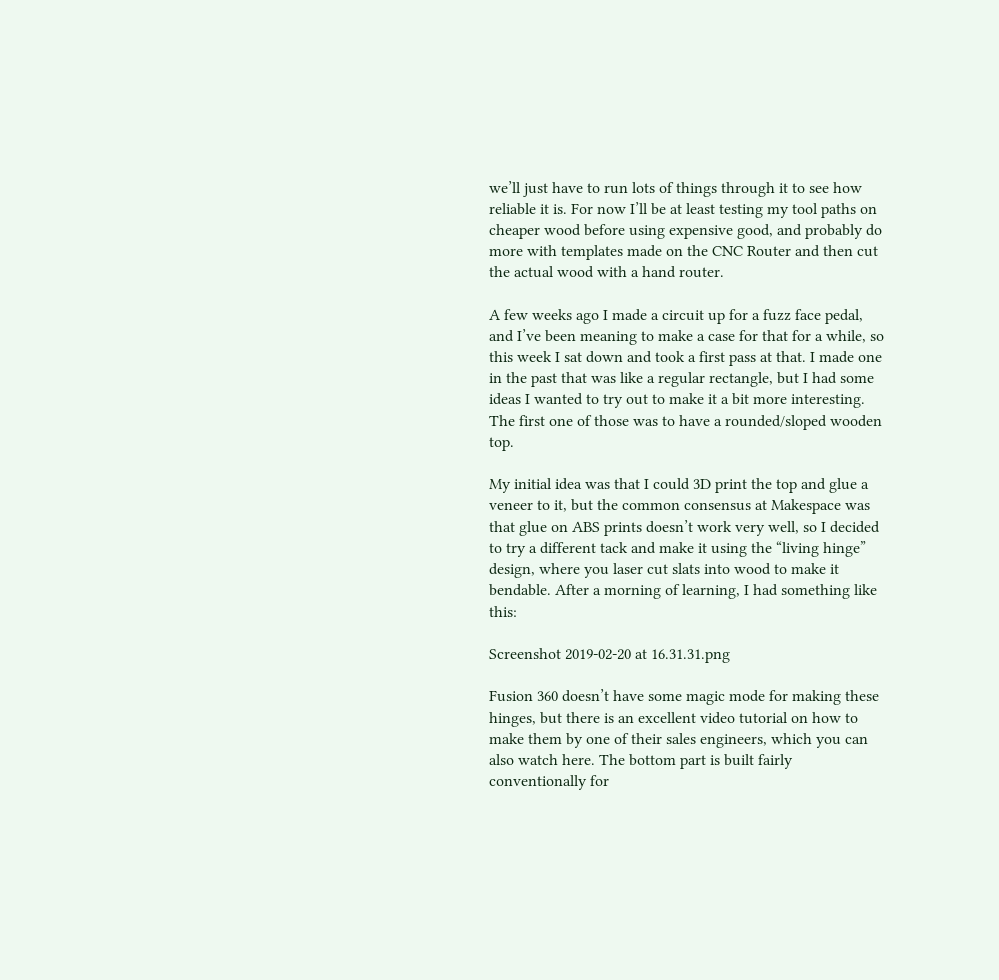we’ll just have to run lots of things through it to see how reliable it is. For now I’ll be at least testing my tool paths on cheaper wood before using expensive good, and probably do more with templates made on the CNC Router and then cut the actual wood with a hand router.

A few weeks ago I made a circuit up for a fuzz face pedal, and I’ve been meaning to make a case for that for a while, so this week I sat down and took a first pass at that. I made one in the past that was like a regular rectangle, but I had some ideas I wanted to try out to make it a bit more interesting. The first one of those was to have a rounded/sloped wooden top.

My initial idea was that I could 3D print the top and glue a veneer to it, but the common consensus at Makespace was that glue on ABS prints doesn’t work very well, so I decided to try a different tack and make it using the “living hinge” design, where you laser cut slats into wood to make it bendable. After a morning of learning, I had something like this:

Screenshot 2019-02-20 at 16.31.31.png

Fusion 360 doesn’t have some magic mode for making these hinges, but there is an excellent video tutorial on how to make them by one of their sales engineers, which you can also watch here. The bottom part is built fairly conventionally for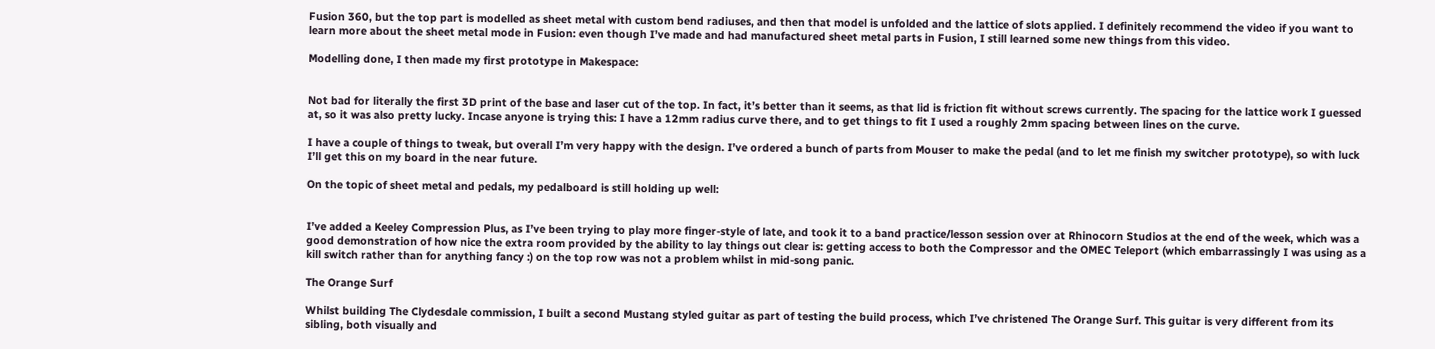Fusion 360, but the top part is modelled as sheet metal with custom bend radiuses, and then that model is unfolded and the lattice of slots applied. I definitely recommend the video if you want to learn more about the sheet metal mode in Fusion: even though I’ve made and had manufactured sheet metal parts in Fusion, I still learned some new things from this video.

Modelling done, I then made my first prototype in Makespace:


Not bad for literally the first 3D print of the base and laser cut of the top. In fact, it’s better than it seems, as that lid is friction fit without screws currently. The spacing for the lattice work I guessed at, so it was also pretty lucky. Incase anyone is trying this: I have a 12mm radius curve there, and to get things to fit I used a roughly 2mm spacing between lines on the curve.

I have a couple of things to tweak, but overall I’m very happy with the design. I’ve ordered a bunch of parts from Mouser to make the pedal (and to let me finish my switcher prototype), so with luck I’ll get this on my board in the near future.

On the topic of sheet metal and pedals, my pedalboard is still holding up well:


I’ve added a Keeley Compression Plus, as I’ve been trying to play more finger-style of late, and took it to a band practice/lesson session over at Rhinocorn Studios at the end of the week, which was a good demonstration of how nice the extra room provided by the ability to lay things out clear is: getting access to both the Compressor and the OMEC Teleport (which embarrassingly I was using as a kill switch rather than for anything fancy :) on the top row was not a problem whilst in mid-song panic.

The Orange Surf

Whilst building The Clydesdale commission, I built a second Mustang styled guitar as part of testing the build process, which I’ve christened The Orange Surf. This guitar is very different from its sibling, both visually and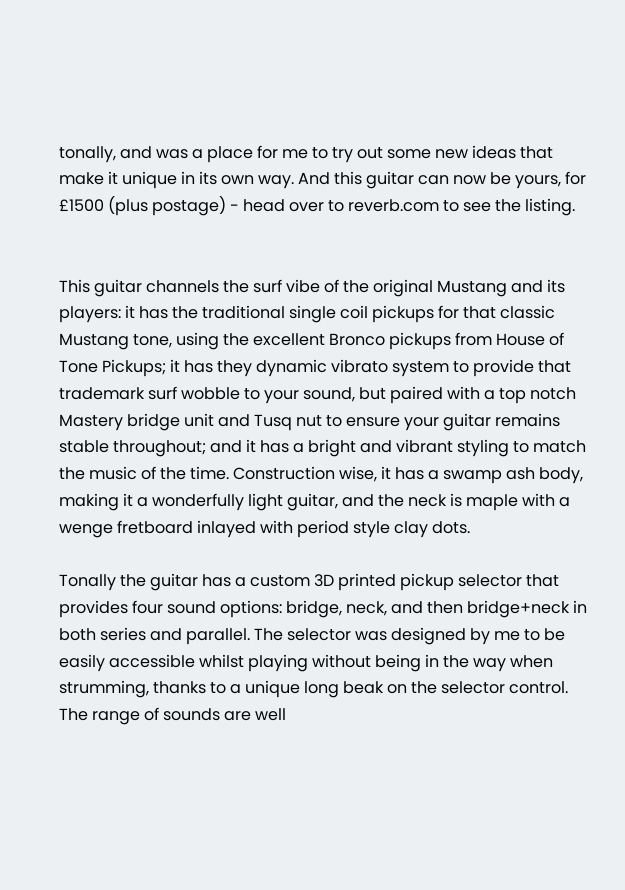tonally, and was a place for me to try out some new ideas that make it unique in its own way. And this guitar can now be yours, for £1500 (plus postage) - head over to reverb.com to see the listing.


This guitar channels the surf vibe of the original Mustang and its players: it has the traditional single coil pickups for that classic Mustang tone, using the excellent Bronco pickups from House of Tone Pickups; it has they dynamic vibrato system to provide that trademark surf wobble to your sound, but paired with a top notch Mastery bridge unit and Tusq nut to ensure your guitar remains stable throughout; and it has a bright and vibrant styling to match the music of the time. Construction wise, it has a swamp ash body, making it a wonderfully light guitar, and the neck is maple with a wenge fretboard inlayed with period style clay dots.

Tonally the guitar has a custom 3D printed pickup selector that provides four sound options: bridge, neck, and then bridge+neck in both series and parallel. The selector was designed by me to be easily accessible whilst playing without being in the way when strumming, thanks to a unique long beak on the selector control. The range of sounds are well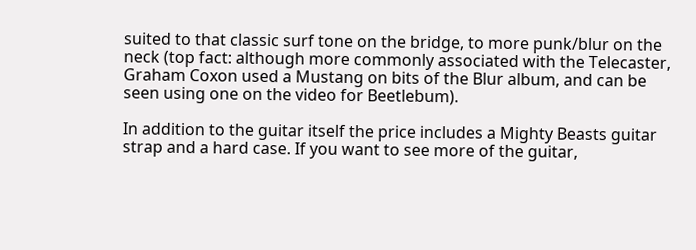suited to that classic surf tone on the bridge, to more punk/blur on the neck (top fact: although more commonly associated with the Telecaster, Graham Coxon used a Mustang on bits of the Blur album, and can be seen using one on the video for Beetlebum).

In addition to the guitar itself the price includes a Mighty Beasts guitar strap and a hard case. If you want to see more of the guitar,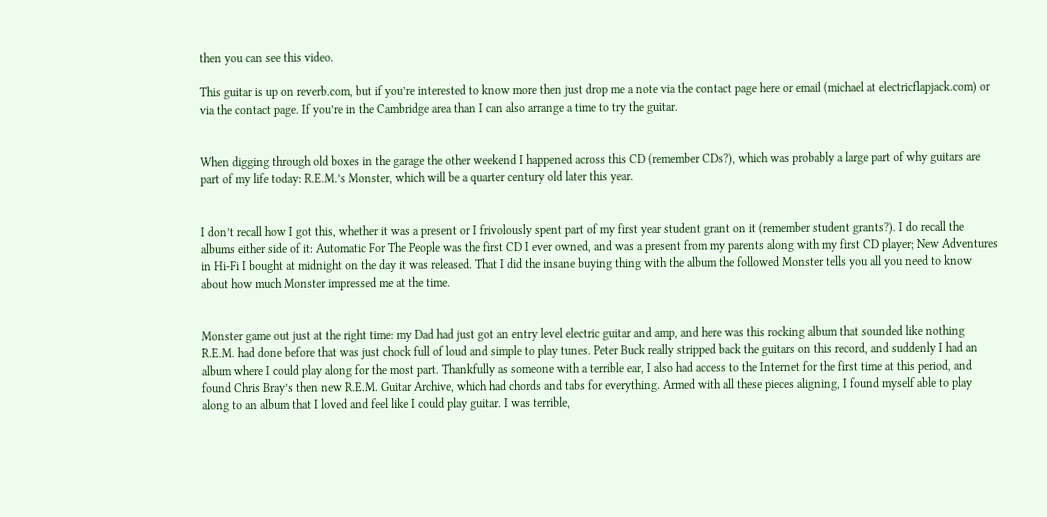then you can see this video.

This guitar is up on reverb.com, but if you’re interested to know more then just drop me a note via the contact page here or email (michael at electricflapjack.com) or via the contact page. If you’re in the Cambridge area than I can also arrange a time to try the guitar.


When digging through old boxes in the garage the other weekend I happened across this CD (remember CDs?), which was probably a large part of why guitars are part of my life today: R.E.M.’s Monster, which will be a quarter century old later this year.


I don’t recall how I got this, whether it was a present or I frivolously spent part of my first year student grant on it (remember student grants?). I do recall the albums either side of it: Automatic For The People was the first CD I ever owned, and was a present from my parents along with my first CD player; New Adventures in Hi-Fi I bought at midnight on the day it was released. That I did the insane buying thing with the album the followed Monster tells you all you need to know about how much Monster impressed me at the time.


Monster game out just at the right time: my Dad had just got an entry level electric guitar and amp, and here was this rocking album that sounded like nothing R.E.M. had done before that was just chock full of loud and simple to play tunes. Peter Buck really stripped back the guitars on this record, and suddenly I had an album where I could play along for the most part. Thankfully as someone with a terrible ear, I also had access to the Internet for the first time at this period, and found Chris Bray’s then new R.E.M. Guitar Archive, which had chords and tabs for everything. Armed with all these pieces aligning, I found myself able to play along to an album that I loved and feel like I could play guitar. I was terrible,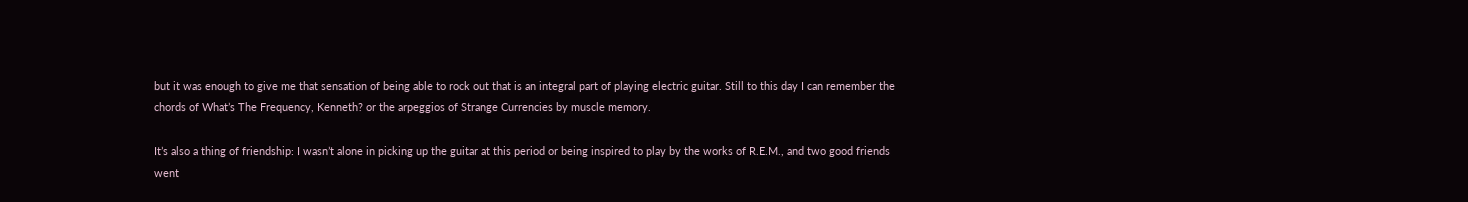but it was enough to give me that sensation of being able to rock out that is an integral part of playing electric guitar. Still to this day I can remember the chords of What’s The Frequency, Kenneth? or the arpeggios of Strange Currencies by muscle memory.

It’s also a thing of friendship: I wasn’t alone in picking up the guitar at this period or being inspired to play by the works of R.E.M., and two good friends went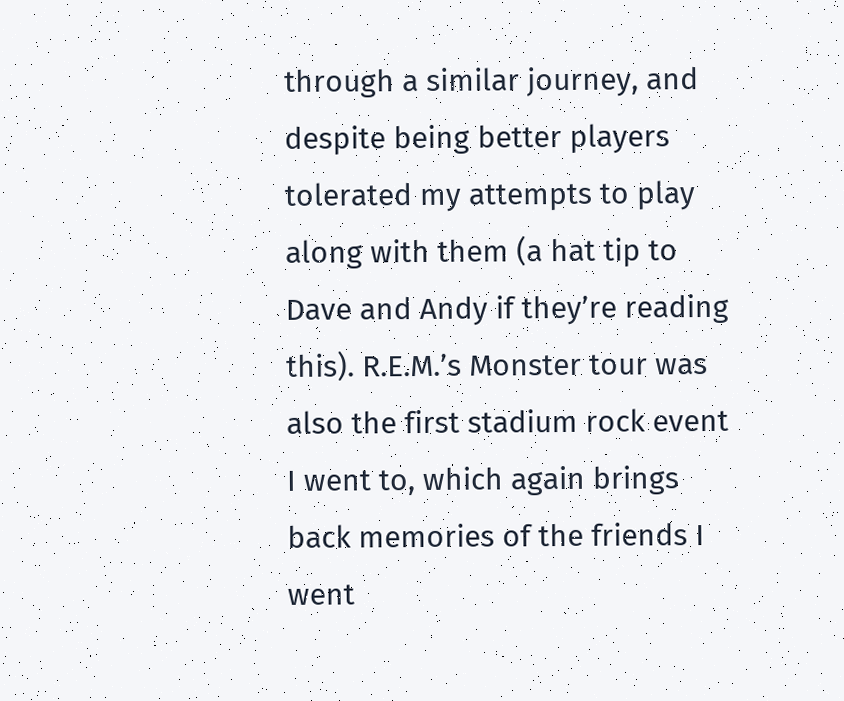through a similar journey, and despite being better players tolerated my attempts to play along with them (a hat tip to Dave and Andy if they’re reading this). R.E.M.’s Monster tour was also the first stadium rock event I went to, which again brings back memories of the friends I went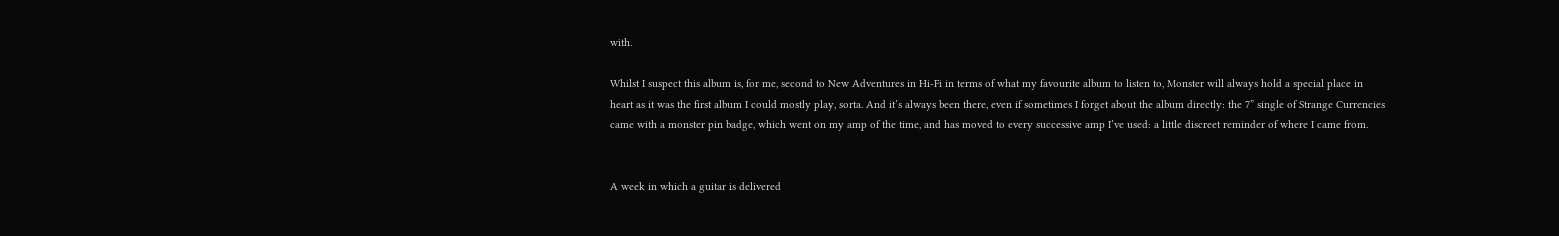with.

Whilst I suspect this album is, for me, second to New Adventures in Hi-Fi in terms of what my favourite album to listen to, Monster will always hold a special place in heart as it was the first album I could mostly play, sorta. And it’s always been there, even if sometimes I forget about the album directly: the 7” single of Strange Currencies came with a monster pin badge, which went on my amp of the time, and has moved to every successive amp I’ve used: a little discreet reminder of where I came from.


A week in which a guitar is delivered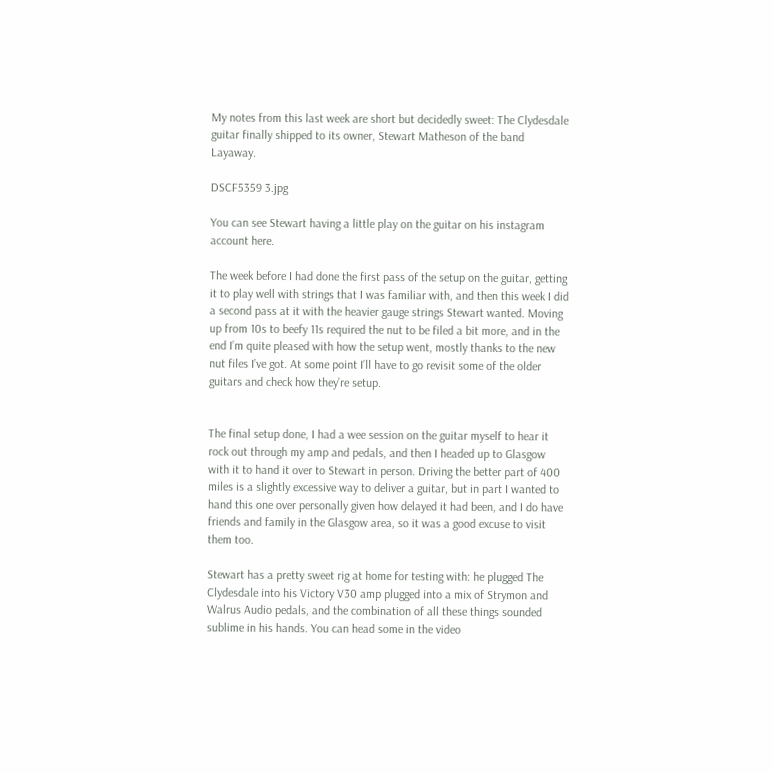My notes from this last week are short but decidedly sweet: The Clydesdale guitar finally shipped to its owner, Stewart Matheson of the band Layaway.

DSCF5359 3.jpg

You can see Stewart having a little play on the guitar on his instagram account here.

The week before I had done the first pass of the setup on the guitar, getting it to play well with strings that I was familiar with, and then this week I did a second pass at it with the heavier gauge strings Stewart wanted. Moving up from 10s to beefy 11s required the nut to be filed a bit more, and in the end I’m quite pleased with how the setup went, mostly thanks to the new nut files I’ve got. At some point I’ll have to go revisit some of the older guitars and check how they’re setup.


The final setup done, I had a wee session on the guitar myself to hear it rock out through my amp and pedals, and then I headed up to Glasgow with it to hand it over to Stewart in person. Driving the better part of 400 miles is a slightly excessive way to deliver a guitar, but in part I wanted to hand this one over personally given how delayed it had been, and I do have friends and family in the Glasgow area, so it was a good excuse to visit them too.

Stewart has a pretty sweet rig at home for testing with: he plugged The Clydesdale into his Victory V30 amp plugged into a mix of Strymon and Walrus Audio pedals, and the combination of all these things sounded sublime in his hands. You can head some in the video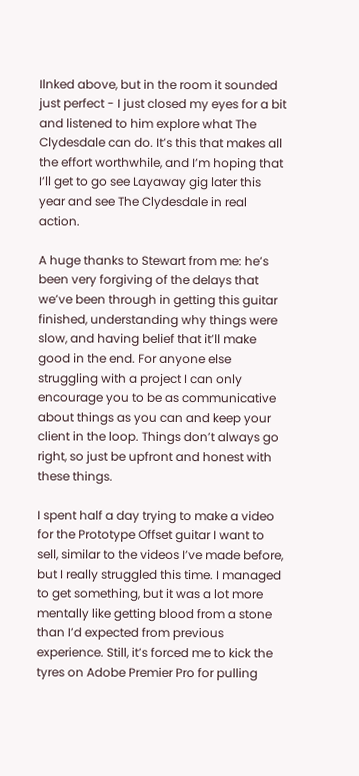Ilnked above, but in the room it sounded just perfect - I just closed my eyes for a bit and listened to him explore what The Clydesdale can do. It’s this that makes all the effort worthwhile, and I’m hoping that I’ll get to go see Layaway gig later this year and see The Clydesdale in real action.

A huge thanks to Stewart from me: he’s been very forgiving of the delays that we’ve been through in getting this guitar finished, understanding why things were slow, and having belief that it’ll make good in the end. For anyone else struggling with a project I can only encourage you to be as communicative about things as you can and keep your client in the loop. Things don’t always go right, so just be upfront and honest with these things.

I spent half a day trying to make a video for the Prototype Offset guitar I want to sell, similar to the videos I’ve made before, but I really struggled this time. I managed to get something, but it was a lot more mentally like getting blood from a stone than I’d expected from previous experience. Still, it’s forced me to kick the tyres on Adobe Premier Pro for pulling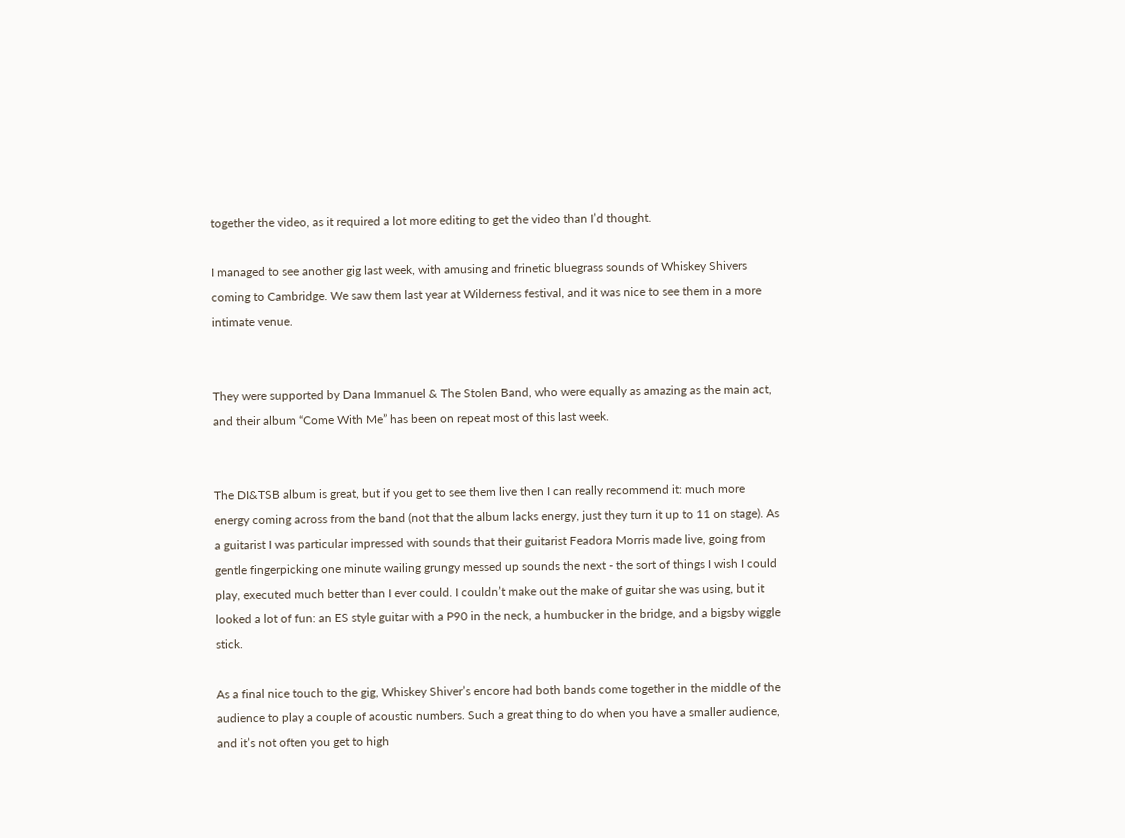together the video, as it required a lot more editing to get the video than I’d thought.

I managed to see another gig last week, with amusing and frinetic bluegrass sounds of Whiskey Shivers coming to Cambridge. We saw them last year at Wilderness festival, and it was nice to see them in a more intimate venue.


They were supported by Dana Immanuel & The Stolen Band, who were equally as amazing as the main act, and their album “Come With Me” has been on repeat most of this last week.


The DI&TSB album is great, but if you get to see them live then I can really recommend it: much more energy coming across from the band (not that the album lacks energy, just they turn it up to 11 on stage). As a guitarist I was particular impressed with sounds that their guitarist Feadora Morris made live, going from gentle fingerpicking one minute wailing grungy messed up sounds the next - the sort of things I wish I could play, executed much better than I ever could. I couldn’t make out the make of guitar she was using, but it looked a lot of fun: an ES style guitar with a P90 in the neck, a humbucker in the bridge, and a bigsby wiggle stick.

As a final nice touch to the gig, Whiskey Shiver’s encore had both bands come together in the middle of the audience to play a couple of acoustic numbers. Such a great thing to do when you have a smaller audience, and it’s not often you get to high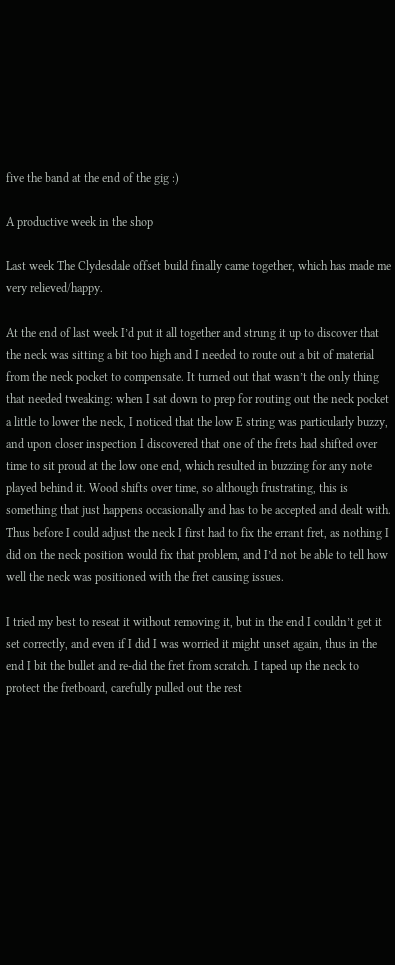five the band at the end of the gig :)

A productive week in the shop

Last week The Clydesdale offset build finally came together, which has made me very relieved/happy.

At the end of last week I’d put it all together and strung it up to discover that the neck was sitting a bit too high and I needed to route out a bit of material from the neck pocket to compensate. It turned out that wasn’t the only thing that needed tweaking: when I sat down to prep for routing out the neck pocket a little to lower the neck, I noticed that the low E string was particularly buzzy, and upon closer inspection I discovered that one of the frets had shifted over time to sit proud at the low one end, which resulted in buzzing for any note played behind it. Wood shifts over time, so although frustrating, this is something that just happens occasionally and has to be accepted and dealt with. Thus before I could adjust the neck I first had to fix the errant fret, as nothing I did on the neck position would fix that problem, and I’d not be able to tell how well the neck was positioned with the fret causing issues.

I tried my best to reseat it without removing it, but in the end I couldn’t get it set correctly, and even if I did I was worried it might unset again, thus in the end I bit the bullet and re-did the fret from scratch. I taped up the neck to protect the fretboard, carefully pulled out the rest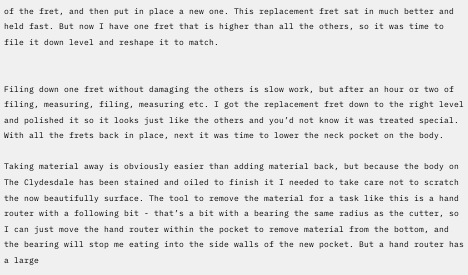of the fret, and then put in place a new one. This replacement fret sat in much better and held fast. But now I have one fret that is higher than all the others, so it was time to file it down level and reshape it to match.


Filing down one fret without damaging the others is slow work, but after an hour or two of filing, measuring, filing, measuring etc. I got the replacement fret down to the right level and polished it so it looks just like the others and you’d not know it was treated special. With all the frets back in place, next it was time to lower the neck pocket on the body.

Taking material away is obviously easier than adding material back, but because the body on The Clydesdale has been stained and oiled to finish it I needed to take care not to scratch the now beautifully surface. The tool to remove the material for a task like this is a hand router with a following bit - that’s a bit with a bearing the same radius as the cutter, so I can just move the hand router within the pocket to remove material from the bottom, and the bearing will stop me eating into the side walls of the new pocket. But a hand router has a large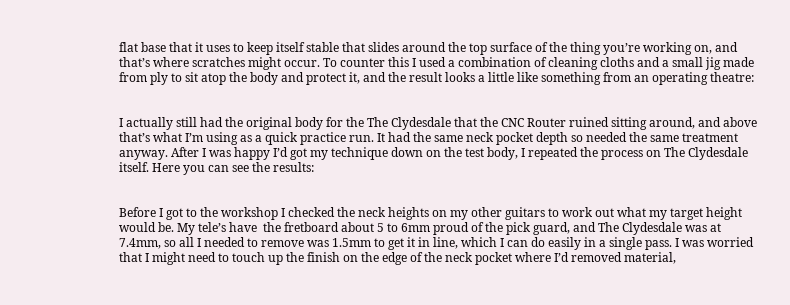flat base that it uses to keep itself stable that slides around the top surface of the thing you’re working on, and that’s where scratches might occur. To counter this I used a combination of cleaning cloths and a small jig made from ply to sit atop the body and protect it, and the result looks a little like something from an operating theatre:


I actually still had the original body for the The Clydesdale that the CNC Router ruined sitting around, and above that’s what I’m using as a quick practice run. It had the same neck pocket depth so needed the same treatment anyway. After I was happy I’d got my technique down on the test body, I repeated the process on The Clydesdale itself. Here you can see the results:


Before I got to the workshop I checked the neck heights on my other guitars to work out what my target height would be. My tele’s have  the fretboard about 5 to 6mm proud of the pick guard, and The Clydesdale was at 7.4mm, so all I needed to remove was 1.5mm to get it in line, which I can do easily in a single pass. I was worried that I might need to touch up the finish on the edge of the neck pocket where I’d removed material,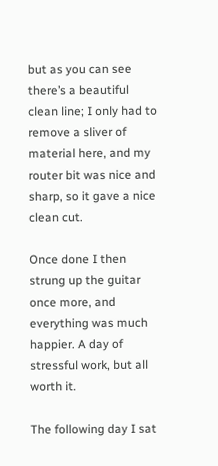but as you can see there’s a beautiful clean line; I only had to remove a sliver of material here, and my router bit was nice and sharp, so it gave a nice clean cut.

Once done I then strung up the guitar once more, and everything was much happier. A day of stressful work, but all worth it.

The following day I sat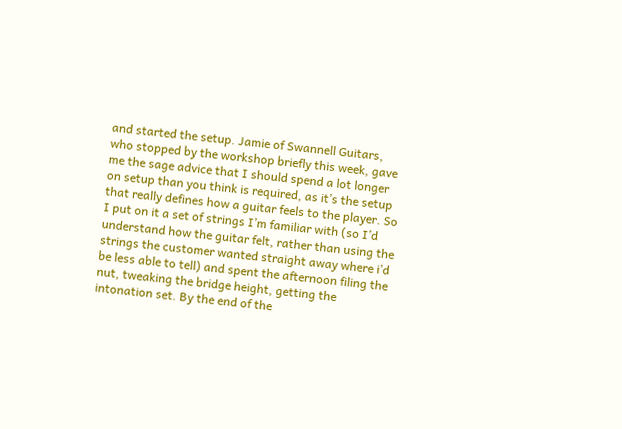and started the setup. Jamie of Swannell Guitars, who stopped by the workshop briefly this week, gave me the sage advice that I should spend a lot longer on setup than you think is required, as it’s the setup that really defines how a guitar feels to the player. So I put on it a set of strings I’m familiar with (so I’d understand how the guitar felt, rather than using the strings the customer wanted straight away where i’d be less able to tell) and spent the afternoon filing the nut, tweaking the bridge height, getting the intonation set. By the end of the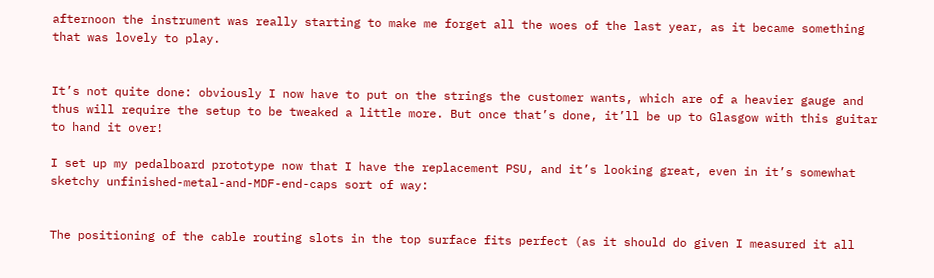afternoon the instrument was really starting to make me forget all the woes of the last year, as it became something that was lovely to play.


It’s not quite done: obviously I now have to put on the strings the customer wants, which are of a heavier gauge and thus will require the setup to be tweaked a little more. But once that’s done, it’ll be up to Glasgow with this guitar to hand it over!

I set up my pedalboard prototype now that I have the replacement PSU, and it’s looking great, even in it’s somewhat sketchy unfinished-metal-and-MDF-end-caps sort of way:


The positioning of the cable routing slots in the top surface fits perfect (as it should do given I measured it all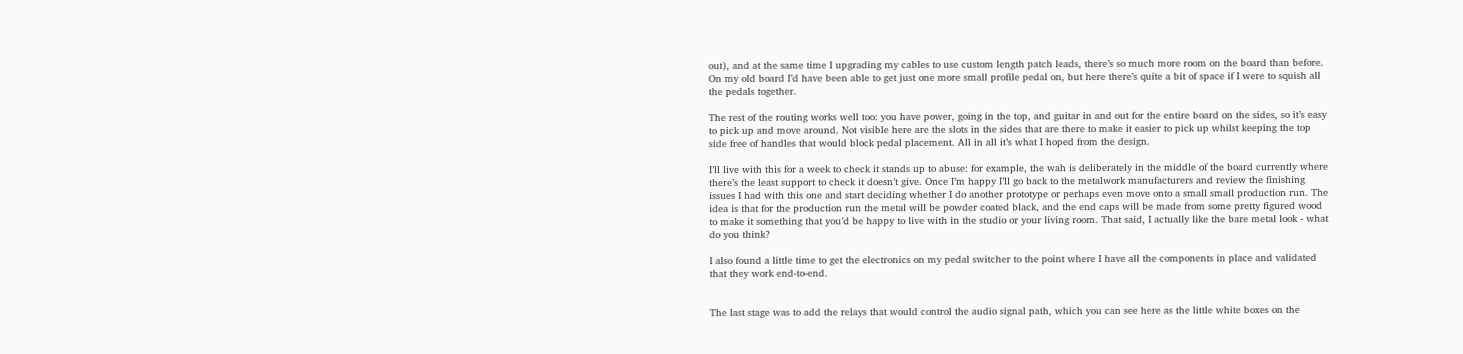out), and at the same time I upgrading my cables to use custom length patch leads, there’s so much more room on the board than before. On my old board I’d have been able to get just one more small profile pedal on, but here there’s quite a bit of space if I were to squish all the pedals together.

The rest of the routing works well too: you have power, going in the top, and guitar in and out for the entire board on the sides, so it’s easy to pick up and move around. Not visible here are the slots in the sides that are there to make it easier to pick up whilst keeping the top side free of handles that would block pedal placement. All in all it’s what I hoped from the design.

I’ll live with this for a week to check it stands up to abuse: for example, the wah is deliberately in the middle of the board currently where there’s the least support to check it doesn’t give. Once I’m happy I’ll go back to the metalwork manufacturers and review the finishing issues I had with this one and start deciding whether I do another prototype or perhaps even move onto a small small production run. The idea is that for the production run the metal will be powder coated black, and the end caps will be made from some pretty figured wood to make it something that you’d be happy to live with in the studio or your living room. That said, I actually like the bare metal look - what do you think?

I also found a little time to get the electronics on my pedal switcher to the point where I have all the components in place and validated that they work end-to-end.


The last stage was to add the relays that would control the audio signal path, which you can see here as the little white boxes on the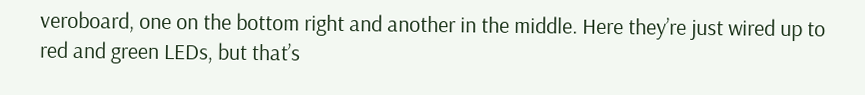veroboard, one on the bottom right and another in the middle. Here they’re just wired up to red and green LEDs, but that’s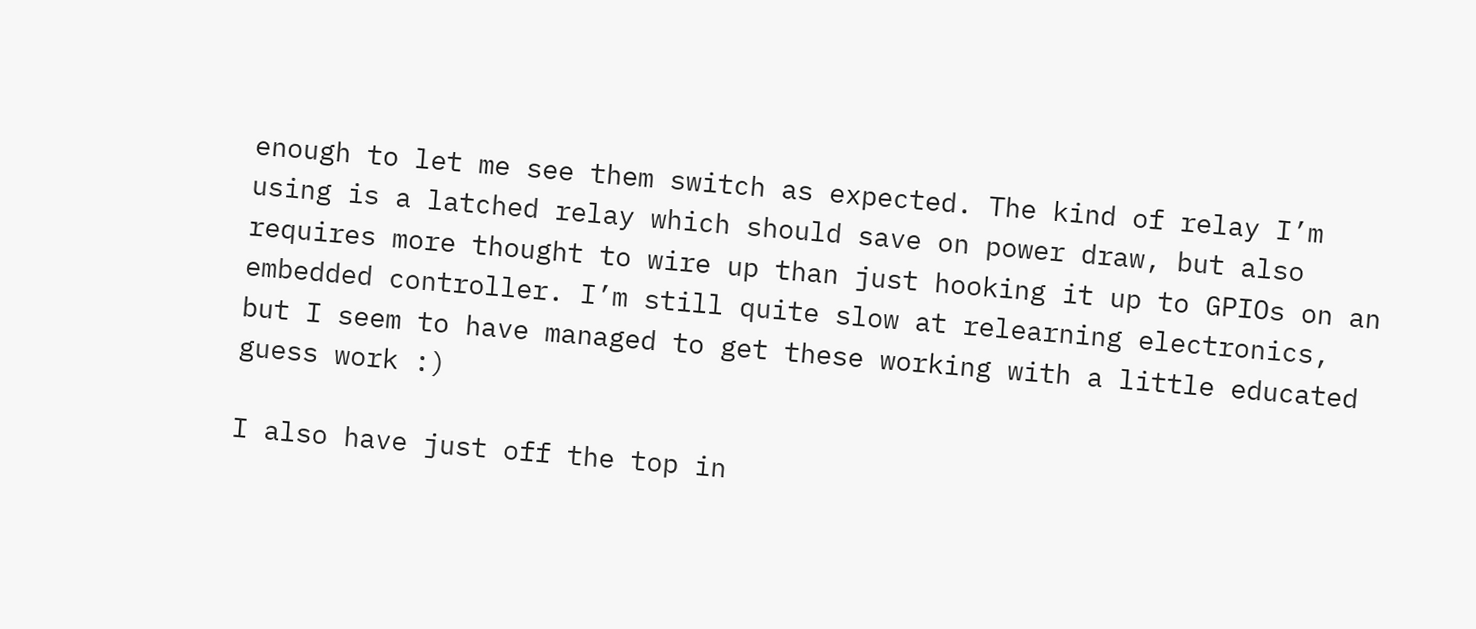enough to let me see them switch as expected. The kind of relay I’m using is a latched relay which should save on power draw, but also requires more thought to wire up than just hooking it up to GPIOs on an embedded controller. I’m still quite slow at relearning electronics, but I seem to have managed to get these working with a little educated guess work :)

I also have just off the top in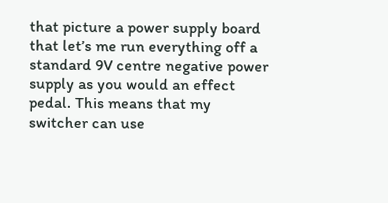that picture a power supply board that let’s me run everything off a standard 9V centre negative power supply as you would an effect pedal. This means that my switcher can use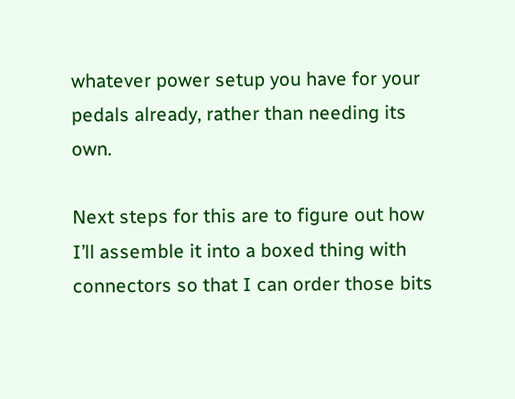whatever power setup you have for your pedals already, rather than needing its own.

Next steps for this are to figure out how I’ll assemble it into a boxed thing with connectors so that I can order those bits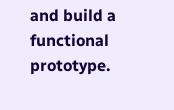and build a functional prototype.